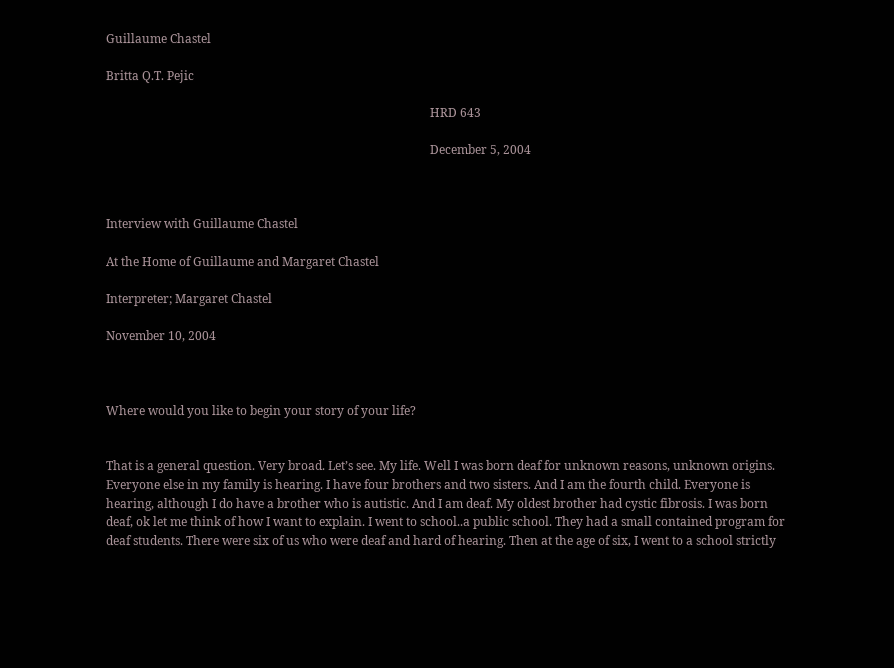Guillaume Chastel

Britta Q.T. Pejic

                                                                                                            HRD 643

                                                                                                            December 5, 2004



Interview with Guillaume Chastel

At the Home of Guillaume and Margaret Chastel

Interpreter; Margaret Chastel

November 10, 2004



Where would you like to begin your story of your life?


That is a general question. Very broad. Let’s see. My life. Well I was born deaf for unknown reasons, unknown origins. Everyone else in my family is hearing. I have four brothers and two sisters. And I am the fourth child. Everyone is hearing, although I do have a brother who is autistic. And I am deaf. My oldest brother had cystic fibrosis. I was born deaf, ok let me think of how I want to explain. I went to school..a public school. They had a small contained program for deaf students. There were six of us who were deaf and hard of hearing. Then at the age of six, I went to a school strictly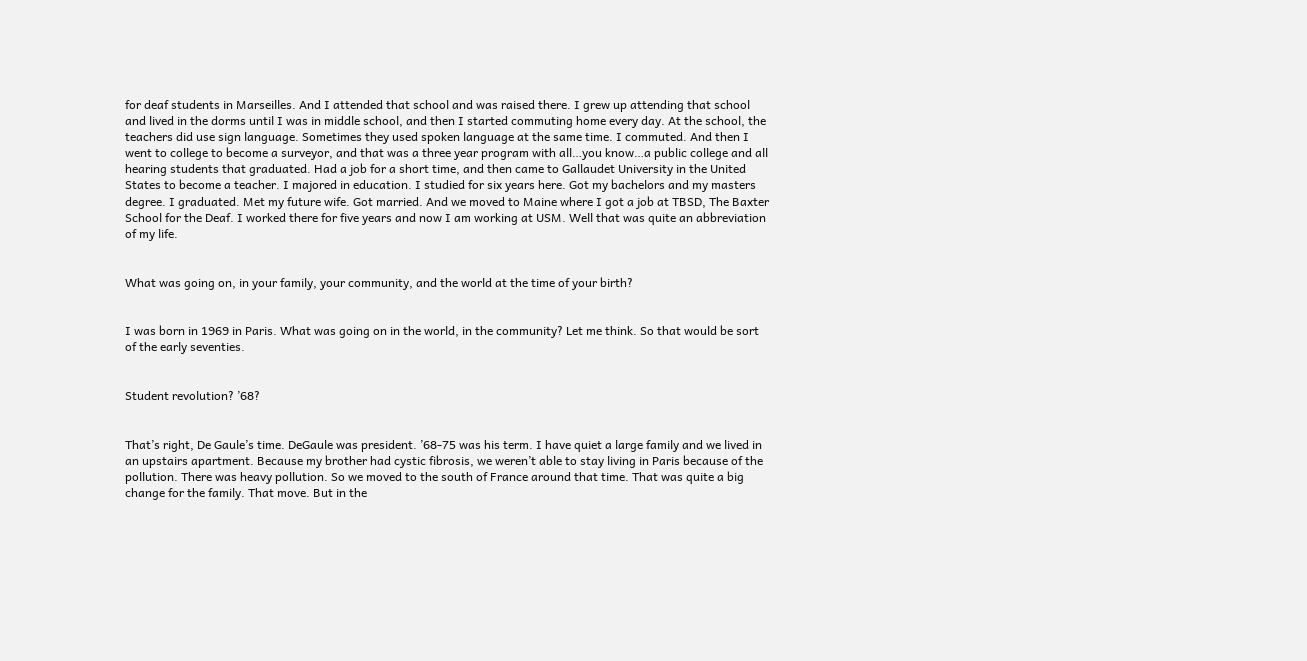for deaf students in Marseilles. And I attended that school and was raised there. I grew up attending that school and lived in the dorms until I was in middle school, and then I started commuting home every day. At the school, the teachers did use sign language. Sometimes they used spoken language at the same time. I commuted. And then I went to college to become a surveyor, and that was a three year program with all…you know…a public college and all hearing students that graduated. Had a job for a short time, and then came to Gallaudet University in the United States to become a teacher. I majored in education. I studied for six years here. Got my bachelors and my masters degree. I graduated. Met my future wife. Got married. And we moved to Maine where I got a job at TBSD, The Baxter School for the Deaf. I worked there for five years and now I am working at USM. Well that was quite an abbreviation of my life.


What was going on, in your family, your community, and the world at the time of your birth?


I was born in 1969 in Paris. What was going on in the world, in the community? Let me think. So that would be sort of the early seventies.


Student revolution? ’68?


That’s right, De Gaule’s time. DeGaule was president. ’68-75 was his term. I have quiet a large family and we lived in an upstairs apartment. Because my brother had cystic fibrosis, we weren’t able to stay living in Paris because of the pollution. There was heavy pollution. So we moved to the south of France around that time. That was quite a big change for the family. That move. But in the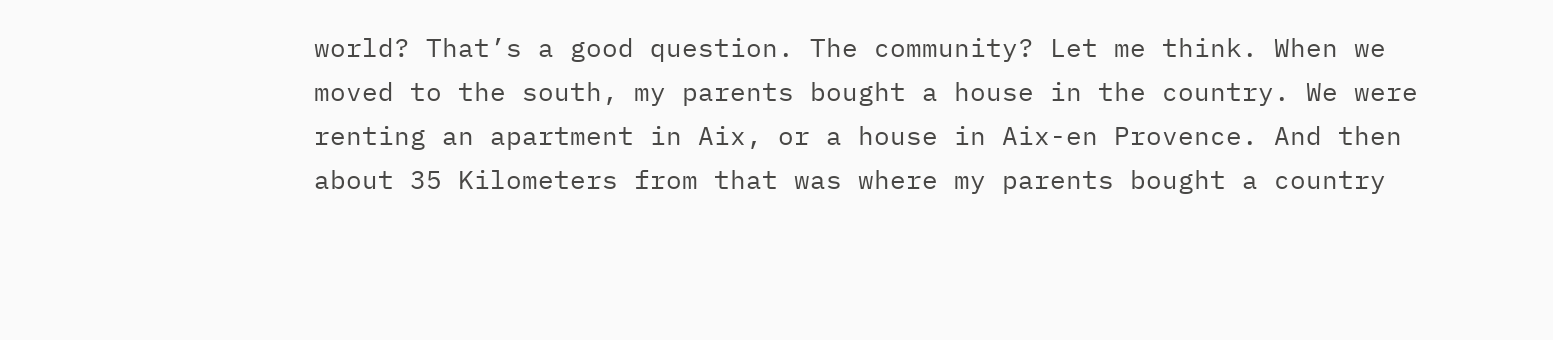world? That’s a good question. The community? Let me think. When we moved to the south, my parents bought a house in the country. We were renting an apartment in Aix, or a house in Aix-en Provence. And then about 35 Kilometers from that was where my parents bought a country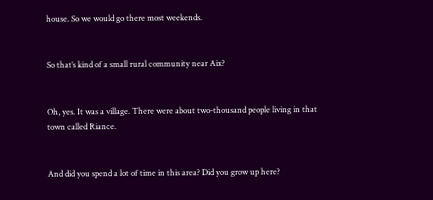house. So we would go there most weekends.


So that’s kind of a small rural community near Aix?


Oh, yes. It was a village. There were about two-thousand people living in that town called Riance.


And did you spend a lot of time in this area? Did you grow up here?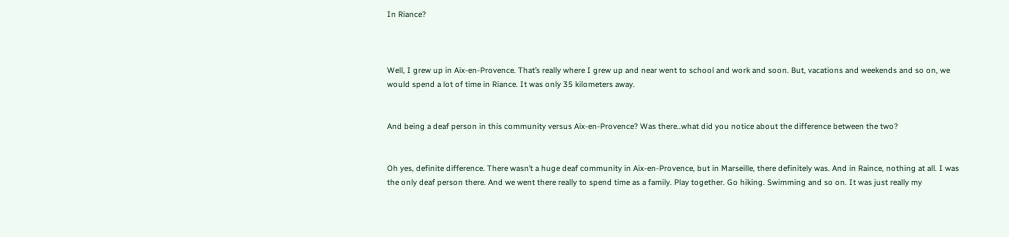In Riance?



Well, I grew up in Aix-en-Provence. That’s really where I grew up and near went to school and work and soon. But, vacations and weekends and so on, we would spend a lot of time in Riance. It was only 35 kilometers away.


And being a deaf person in this community versus Aix-en-Provence? Was there..what did you notice about the difference between the two?


Oh yes, definite difference. There wasn’t a huge deaf community in Aix-en-Provence, but in Marseille, there definitely was. And in Raince, nothing at all. I was the only deaf person there. And we went there really to spend time as a family. Play together. Go hiking. Swimming and so on. It was just really my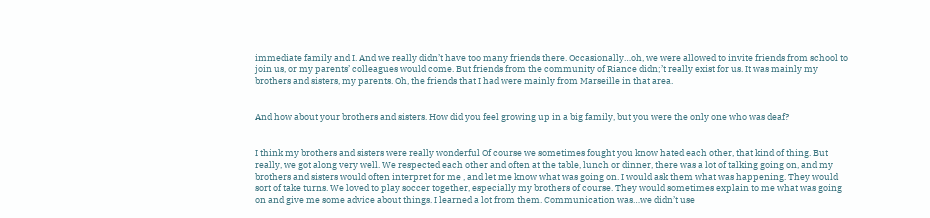immediate family and I. And we really didn’t have too many friends there. Occasionally…oh, we were allowed to invite friends from school to join us, or my parents’ colleagues would come. But friends from the community of Riance didn;’t really exist for us. It was mainly my brothers and sisters, my parents. Oh, the friends that I had were mainly from Marseille in that area.


And how about your brothers and sisters. How did you feel growing up in a big family, but you were the only one who was deaf?


I think my brothers and sisters were really wonderful Of course we sometimes fought you know hated each other, that kind of thing. But really, we got along very well. We respected each other and often at the table, lunch or dinner, there was a lot of talking going on, and my brothers and sisters would often interpret for me , and let me know what was going on. I would ask them what was happening. They would sort of take turns. We loved to play soccer together, especially my brothers of course. They would sometimes explain to me what was going on and give me some advice about things. I learned a lot from them. Communication was…we didn’t use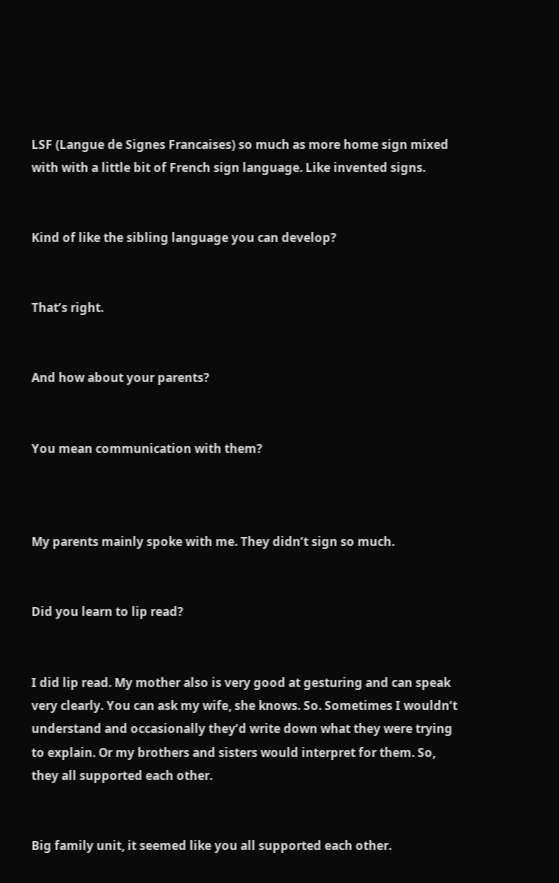LSF (Langue de Signes Francaises) so much as more home sign mixed with with a little bit of French sign language. Like invented signs.


Kind of like the sibling language you can develop?


That’s right.


And how about your parents?


You mean communication with them?



My parents mainly spoke with me. They didn’t sign so much.


Did you learn to lip read?


I did lip read. My mother also is very good at gesturing and can speak very clearly. You can ask my wife, she knows. So. Sometimes I wouldn’t understand and occasionally they’d write down what they were trying to explain. Or my brothers and sisters would interpret for them. So, they all supported each other.


Big family unit, it seemed like you all supported each other.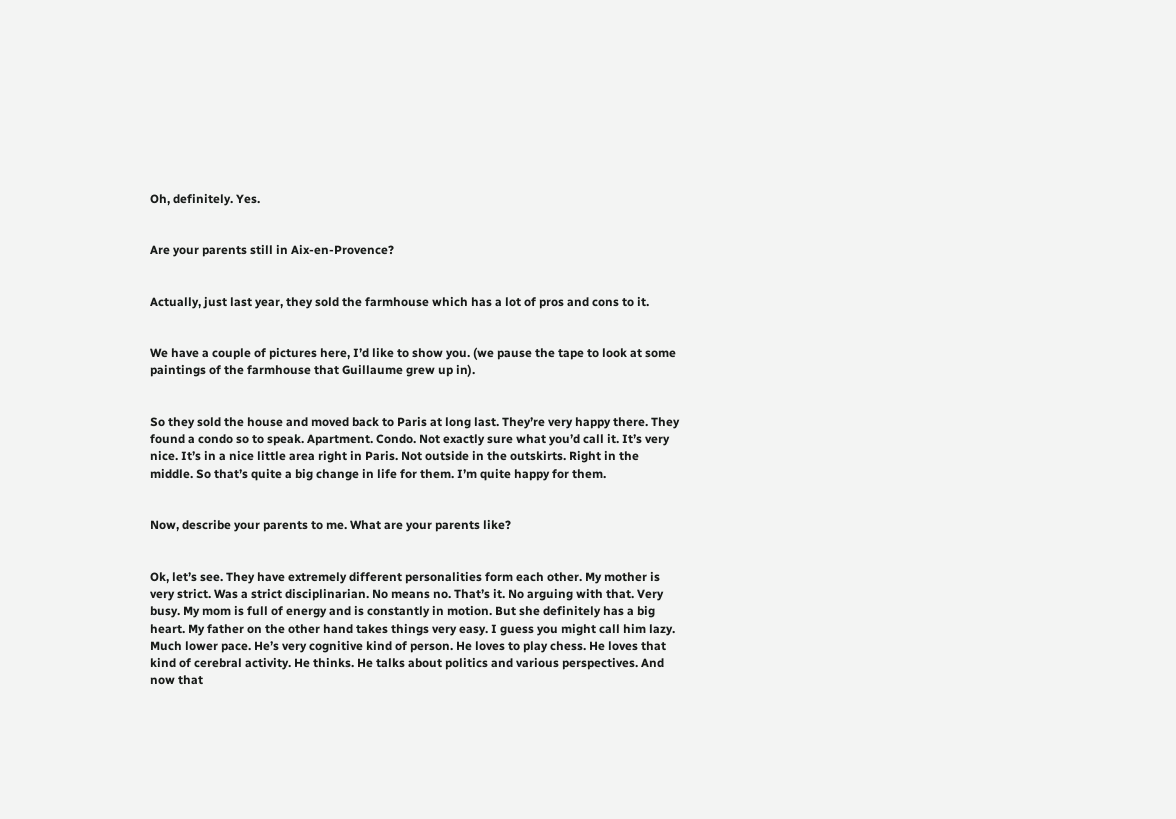Oh, definitely. Yes.


Are your parents still in Aix-en-Provence?


Actually, just last year, they sold the farmhouse which has a lot of pros and cons to it.


We have a couple of pictures here, I’d like to show you. (we pause the tape to look at some paintings of the farmhouse that Guillaume grew up in).


So they sold the house and moved back to Paris at long last. They’re very happy there. They found a condo so to speak. Apartment. Condo. Not exactly sure what you’d call it. It’s very nice. It’s in a nice little area right in Paris. Not outside in the outskirts. Right in the middle. So that’s quite a big change in life for them. I’m quite happy for them.


Now, describe your parents to me. What are your parents like?


Ok, let’s see. They have extremely different personalities form each other. My mother is very strict. Was a strict disciplinarian. No means no. That’s it. No arguing with that. Very busy. My mom is full of energy and is constantly in motion. But she definitely has a big heart. My father on the other hand takes things very easy. I guess you might call him lazy. Much lower pace. He’s very cognitive kind of person. He loves to play chess. He loves that kind of cerebral activity. He thinks. He talks about politics and various perspectives. And now that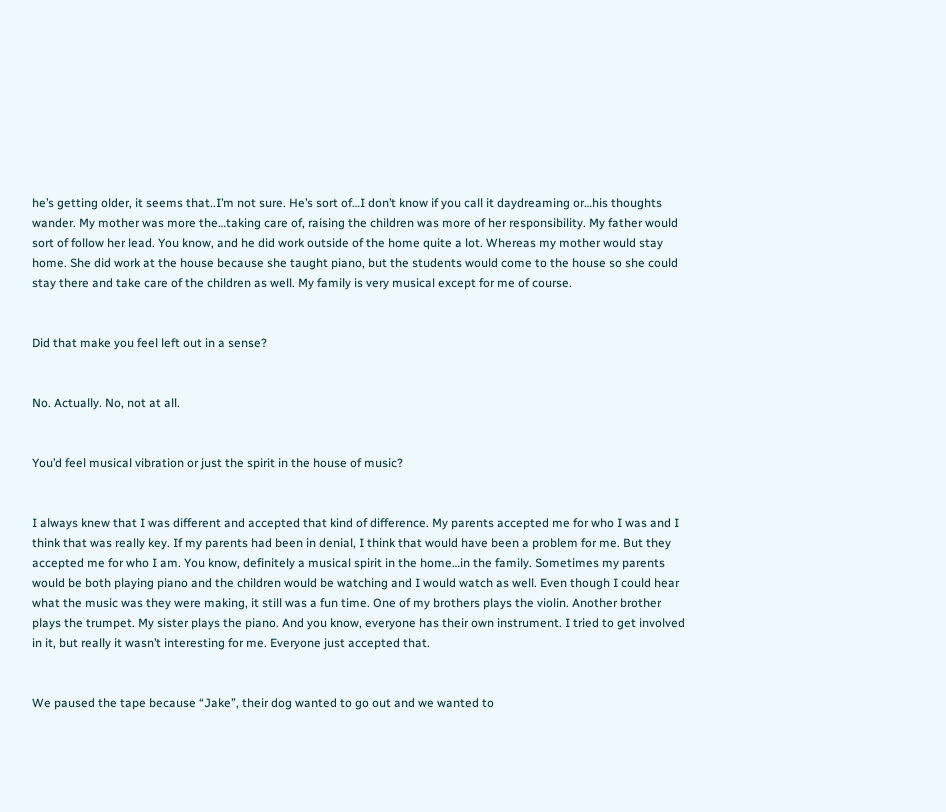he’s getting older, it seems that..I’m not sure. He’s sort of…I don’t know if you call it daydreaming or…his thoughts wander. My mother was more the…taking care of, raising the children was more of her responsibility. My father would sort of follow her lead. You know, and he did work outside of the home quite a lot. Whereas my mother would stay home. She did work at the house because she taught piano, but the students would come to the house so she could stay there and take care of the children as well. My family is very musical except for me of course.


Did that make you feel left out in a sense?


No. Actually. No, not at all.


You’d feel musical vibration or just the spirit in the house of music?


I always knew that I was different and accepted that kind of difference. My parents accepted me for who I was and I think that was really key. If my parents had been in denial, I think that would have been a problem for me. But they accepted me for who I am. You know, definitely a musical spirit in the home…in the family. Sometimes my parents would be both playing piano and the children would be watching and I would watch as well. Even though I could hear what the music was they were making, it still was a fun time. One of my brothers plays the violin. Another brother plays the trumpet. My sister plays the piano. And you know, everyone has their own instrument. I tried to get involved in it, but really it wasn’t interesting for me. Everyone just accepted that.


We paused the tape because “Jake”, their dog wanted to go out and we wanted to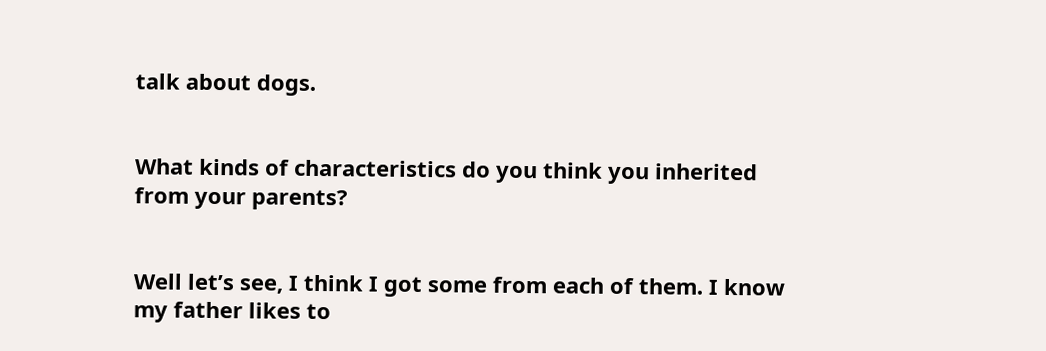talk about dogs.


What kinds of characteristics do you think you inherited from your parents?


Well let’s see, I think I got some from each of them. I know my father likes to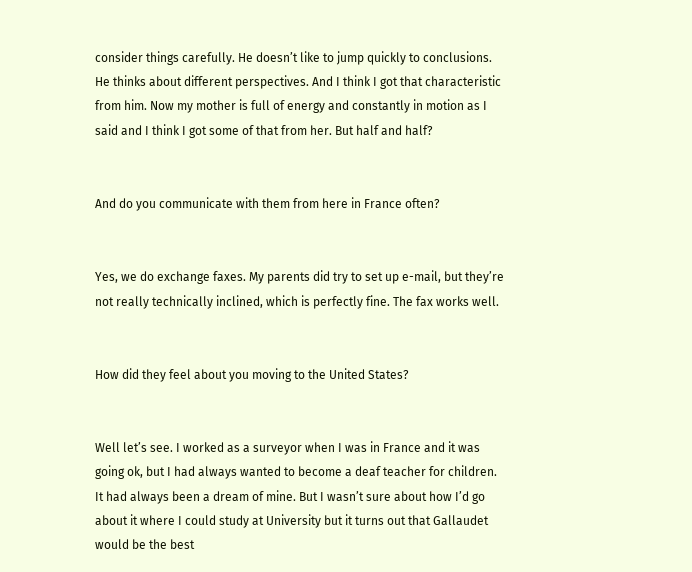consider things carefully. He doesn’t like to jump quickly to conclusions. He thinks about different perspectives. And I think I got that characteristic from him. Now my mother is full of energy and constantly in motion as I said and I think I got some of that from her. But half and half?


And do you communicate with them from here in France often?


Yes, we do exchange faxes. My parents did try to set up e-mail, but they’re not really technically inclined, which is perfectly fine. The fax works well.


How did they feel about you moving to the United States?


Well let’s see. I worked as a surveyor when I was in France and it was going ok, but I had always wanted to become a deaf teacher for children. It had always been a dream of mine. But I wasn’t sure about how I’d go about it where I could study at University but it turns out that Gallaudet would be the best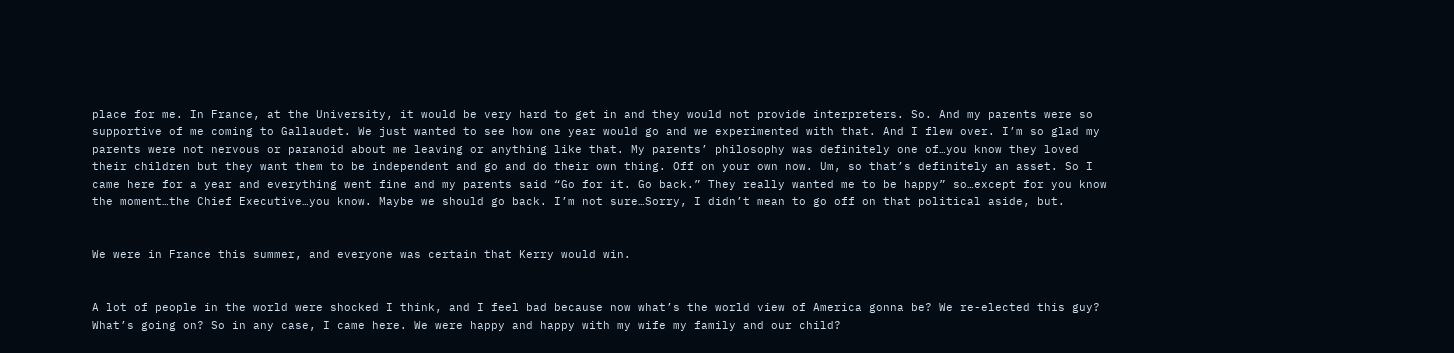place for me. In France, at the University, it would be very hard to get in and they would not provide interpreters. So. And my parents were so supportive of me coming to Gallaudet. We just wanted to see how one year would go and we experimented with that. And I flew over. I’m so glad my parents were not nervous or paranoid about me leaving or anything like that. My parents’ philosophy was definitely one of…you know they loved their children but they want them to be independent and go and do their own thing. Off on your own now. Um, so that’s definitely an asset. So I came here for a year and everything went fine and my parents said “Go for it. Go back.” They really wanted me to be happy” so…except for you know the moment…the Chief Executive…you know. Maybe we should go back. I’m not sure…Sorry, I didn’t mean to go off on that political aside, but.


We were in France this summer, and everyone was certain that Kerry would win.


A lot of people in the world were shocked I think, and I feel bad because now what’s the world view of America gonna be? We re-elected this guy? What’s going on? So in any case, I came here. We were happy and happy with my wife my family and our child?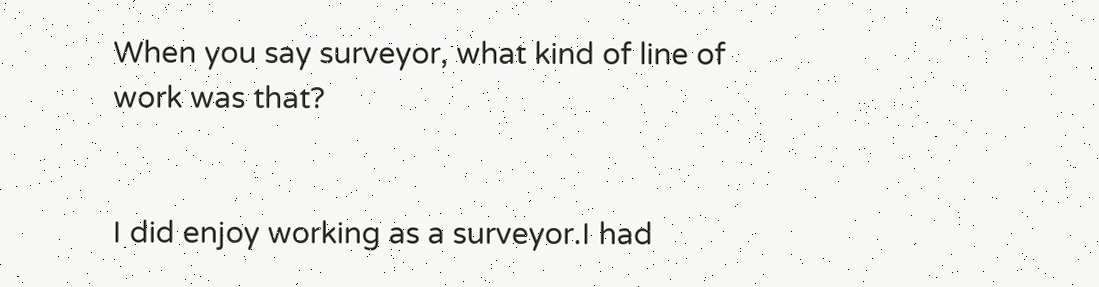When you say surveyor, what kind of line of work was that?


I did enjoy working as a surveyor.I had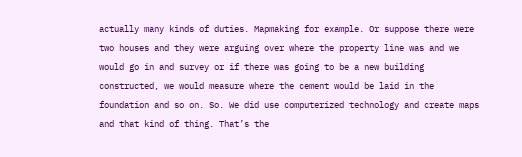actually many kinds of duties. Mapmaking for example. Or suppose there were two houses and they were arguing over where the property line was and we would go in and survey or if there was going to be a new building constructed, we would measure where the cement would be laid in the foundation and so on. So. We did use computerized technology and create maps and that kind of thing. That’s the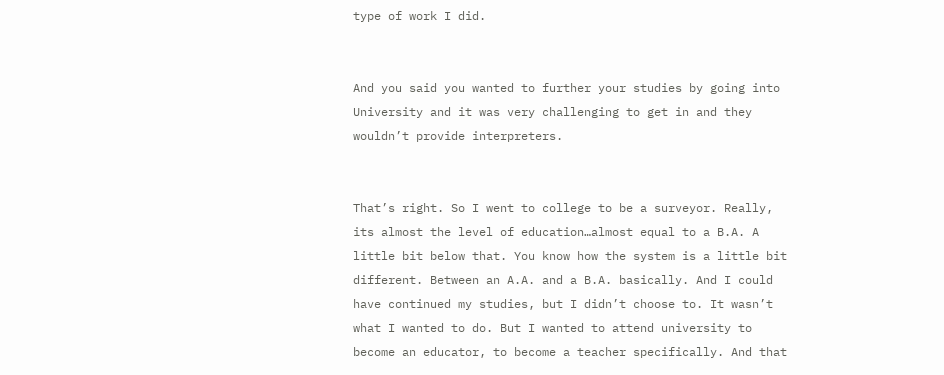type of work I did.


And you said you wanted to further your studies by going into University and it was very challenging to get in and they wouldn’t provide interpreters.


That’s right. So I went to college to be a surveyor. Really, its almost the level of education…almost equal to a B.A. A little bit below that. You know how the system is a little bit different. Between an A.A. and a B.A. basically. And I could have continued my studies, but I didn’t choose to. It wasn’t what I wanted to do. But I wanted to attend university to become an educator, to become a teacher specifically. And that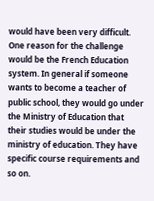would have been very difficult. One reason for the challenge would be the French Education system. In general if someone wants to become a teacher of public school, they would go under the Ministry of Education that their studies would be under the ministry of education. They have specific course requirements and so on.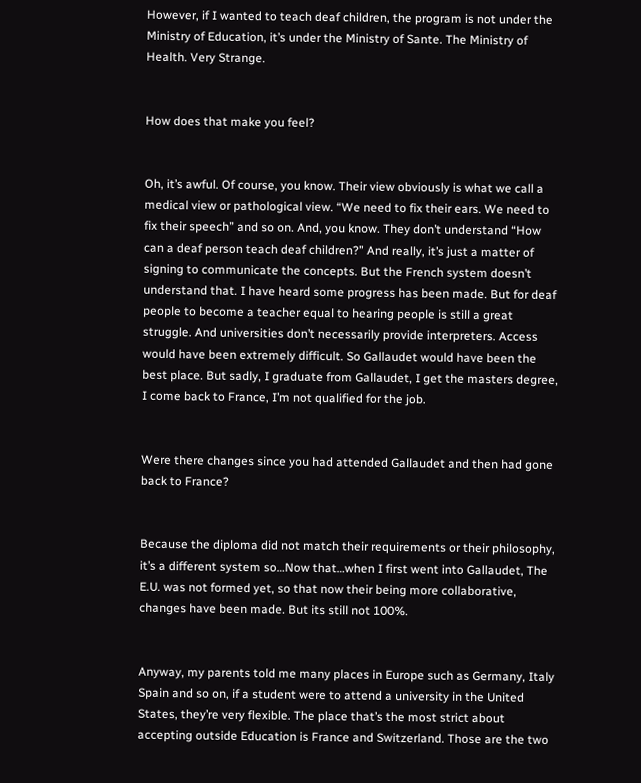However, if I wanted to teach deaf children, the program is not under the Ministry of Education, it’s under the Ministry of Sante. The Ministry of Health. Very Strange.


How does that make you feel?


Oh, it’s awful. Of course, you know. Their view obviously is what we call a medical view or pathological view. “We need to fix their ears. We need to fix their speech” and so on. And, you know. They don’t understand “How can a deaf person teach deaf children?” And really, it’s just a matter of signing to communicate the concepts. But the French system doesn’t understand that. I have heard some progress has been made. But for deaf people to become a teacher equal to hearing people is still a great struggle. And universities don’t necessarily provide interpreters. Access would have been extremely difficult. So Gallaudet would have been the best place. But sadly, I graduate from Gallaudet, I get the masters degree, I come back to France, I’m not qualified for the job.


Were there changes since you had attended Gallaudet and then had gone back to France?


Because the diploma did not match their requirements or their philosophy, it’s a different system so…Now that…when I first went into Gallaudet, The E.U. was not formed yet, so that now their being more collaborative, changes have been made. But its still not 100%.


Anyway, my parents told me many places in Europe such as Germany, Italy Spain and so on, if a student were to attend a university in the United States, they’re very flexible. The place that’s the most strict about accepting outside Education is France and Switzerland. Those are the two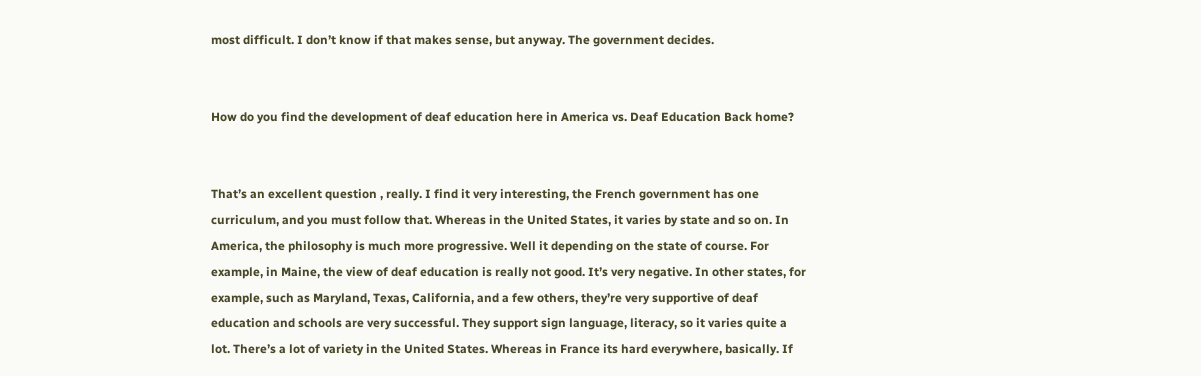most difficult. I don’t know if that makes sense, but anyway. The government decides.


How do you find the development of deaf education here in America vs. Deaf Education Back home?


That’s an excellent question , really. I find it very interesting, the French government has one curriculum, and you must follow that. Whereas in the United States, it varies by state and so on. In America, the philosophy is much more progressive. Well it depending on the state of course. For example, in Maine, the view of deaf education is really not good. It’s very negative. In other states, for example, such as Maryland, Texas, California, and a few others, they’re very supportive of deaf education and schools are very successful. They support sign language, literacy, so it varies quite a lot. There’s a lot of variety in the United States. Whereas in France its hard everywhere, basically. If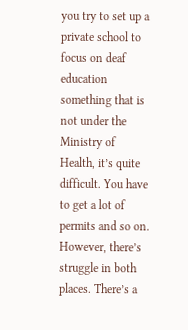you try to set up a private school to focus on deaf education something that is not under the Ministry of Health, it’s quite difficult. You have to get a lot of permits and so on. However, there’s struggle in both places. There’s a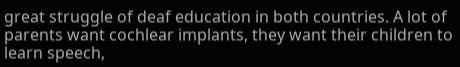great struggle of deaf education in both countries. A lot of parents want cochlear implants, they want their children to learn speech,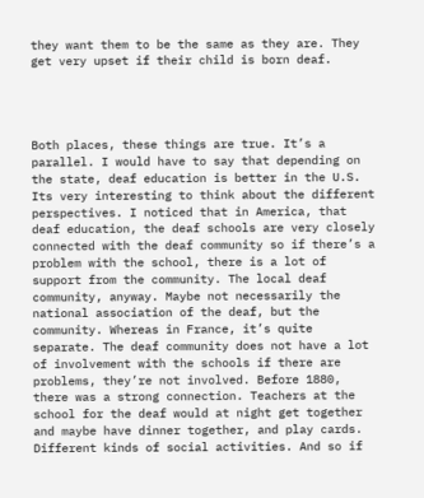they want them to be the same as they are. They get very upset if their child is born deaf.




Both places, these things are true. It’s a parallel. I would have to say that depending on the state, deaf education is better in the U.S. Its very interesting to think about the different perspectives. I noticed that in America, that deaf education, the deaf schools are very closely connected with the deaf community so if there’s a problem with the school, there is a lot of support from the community. The local deaf community, anyway. Maybe not necessarily the national association of the deaf, but the community. Whereas in France, it’s quite separate. The deaf community does not have a lot of involvement with the schools if there are problems, they’re not involved. Before 1880, there was a strong connection. Teachers at the school for the deaf would at night get together and maybe have dinner together, and play cards. Different kinds of social activities. And so if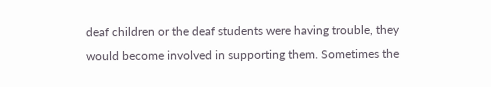deaf children or the deaf students were having trouble, they would become involved in supporting them. Sometimes the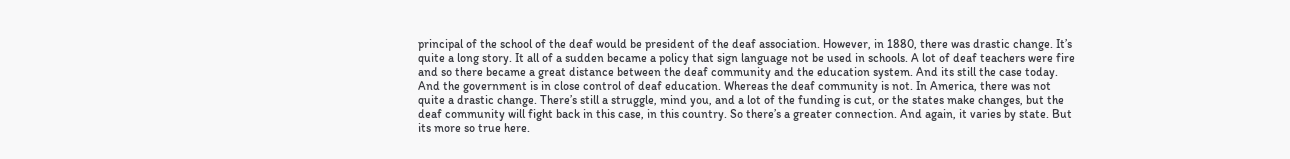principal of the school of the deaf would be president of the deaf association. However, in 1880, there was drastic change. It’s quite a long story. It all of a sudden became a policy that sign language not be used in schools. A lot of deaf teachers were fire and so there became a great distance between the deaf community and the education system. And its still the case today. And the government is in close control of deaf education. Whereas the deaf community is not. In America, there was not quite a drastic change. There’s still a struggle, mind you, and a lot of the funding is cut, or the states make changes, but the deaf community will fight back in this case, in this country. So there’s a greater connection. And again, it varies by state. But its more so true here.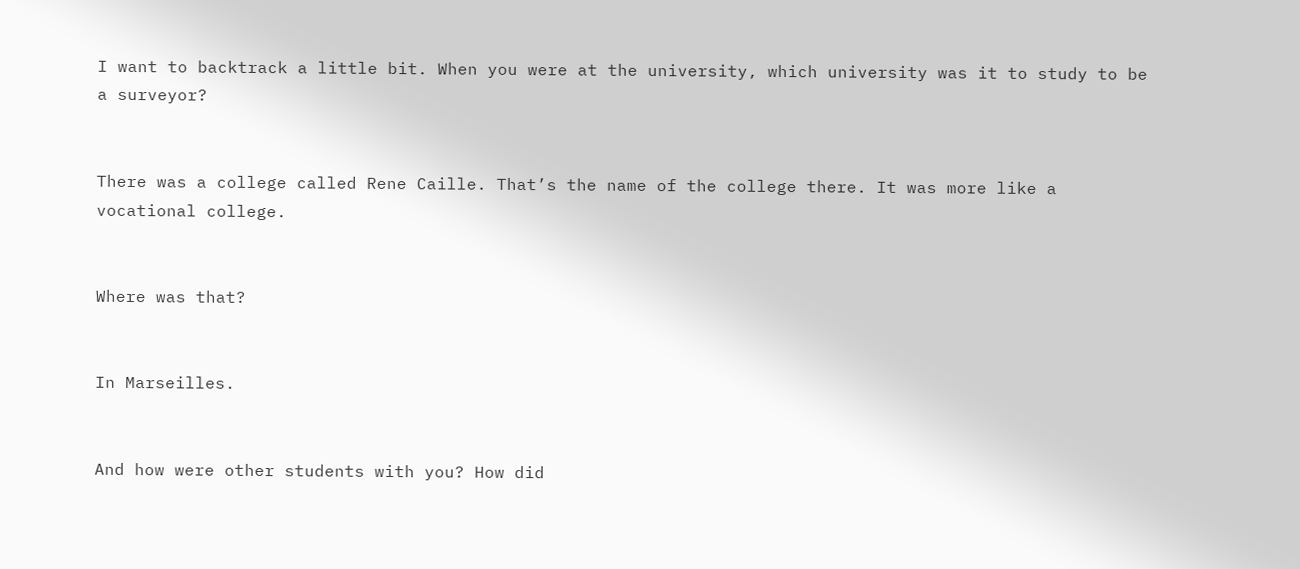I want to backtrack a little bit. When you were at the university, which university was it to study to be a surveyor?


There was a college called Rene Caille. That’s the name of the college there. It was more like a vocational college.


Where was that?


In Marseilles.


And how were other students with you? How did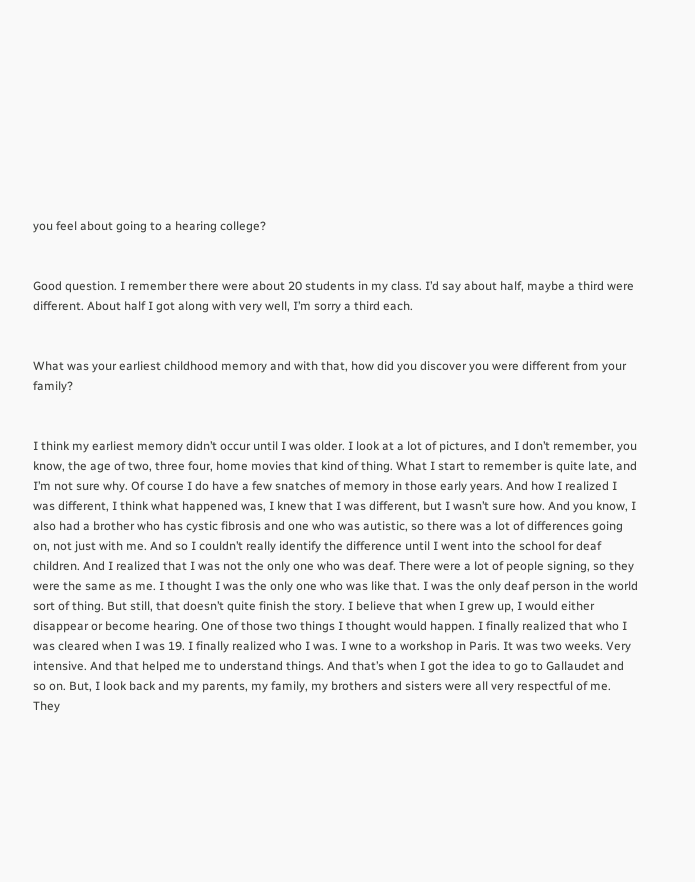you feel about going to a hearing college?


Good question. I remember there were about 20 students in my class. I’d say about half, maybe a third were different. About half I got along with very well, I’m sorry a third each.


What was your earliest childhood memory and with that, how did you discover you were different from your family?


I think my earliest memory didn’t occur until I was older. I look at a lot of pictures, and I don’t remember, you know, the age of two, three four, home movies that kind of thing. What I start to remember is quite late, and I’m not sure why. Of course I do have a few snatches of memory in those early years. And how I realized I was different, I think what happened was, I knew that I was different, but I wasn’t sure how. And you know, I also had a brother who has cystic fibrosis and one who was autistic, so there was a lot of differences going on, not just with me. And so I couldn’t really identify the difference until I went into the school for deaf children. And I realized that I was not the only one who was deaf. There were a lot of people signing, so they were the same as me. I thought I was the only one who was like that. I was the only deaf person in the world sort of thing. But still, that doesn’t quite finish the story. I believe that when I grew up, I would either disappear or become hearing. One of those two things I thought would happen. I finally realized that who I was cleared when I was 19. I finally realized who I was. I wne to a workshop in Paris. It was two weeks. Very intensive. And that helped me to understand things. And that’s when I got the idea to go to Gallaudet and so on. But, I look back and my parents, my family, my brothers and sisters were all very respectful of me. They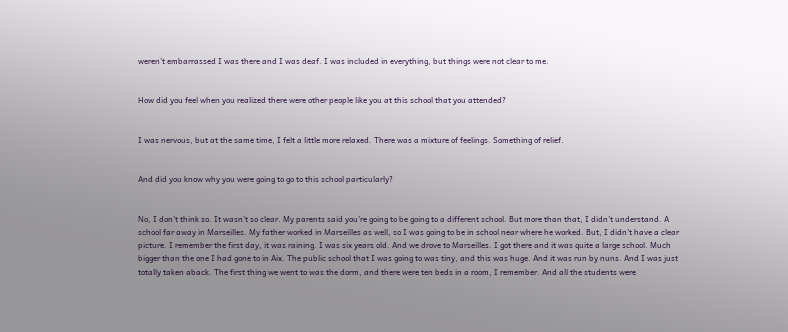weren’t embarrassed I was there and I was deaf. I was included in everything, but things were not clear to me.


How did you feel when you realized there were other people like you at this school that you attended?


I was nervous, but at the same time, I felt a little more relaxed. There was a mixture of feelings. Something of relief.


And did you know why you were going to go to this school particularly?


No, I don’t think so. It wasn’t so clear. My parents said you’re going to be going to a different school. But more than that, I didn’t understand. A school far away in Marseilles. My father worked in Marseilles as well, so I was going to be in school near where he worked. But, I didn’t have a clear picture. I remember the first day, it was raining. I was six years old. And we drove to Marseilles. I got there and it was quite a large school. Much bigger than the one I had gone to in Aix. The public school that I was going to was tiny, and this was huge. And it was run by nuns. And I was just totally taken aback. The first thing we went to was the dorm, and there were ten beds in a room, I remember. And all the students were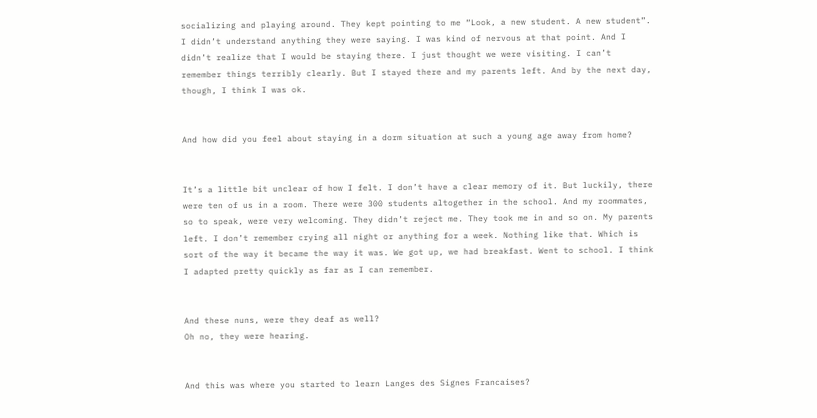socializing and playing around. They kept pointing to me “Look, a new student. A new student”. I didn’t understand anything they were saying. I was kind of nervous at that point. And I didn’t realize that I would be staying there. I just thought we were visiting. I can’t remember things terribly clearly. But I stayed there and my parents left. And by the next day, though, I think I was ok.


And how did you feel about staying in a dorm situation at such a young age away from home?


It’s a little bit unclear of how I felt. I don’t have a clear memory of it. But luckily, there were ten of us in a room. There were 300 students altogether in the school. And my roommates, so to speak, were very welcoming. They didn’t reject me. They took me in and so on. My parents left. I don’t remember crying all night or anything for a week. Nothing like that. Which is sort of the way it became the way it was. We got up, we had breakfast. Went to school. I think I adapted pretty quickly as far as I can remember.


And these nuns, were they deaf as well?
Oh no, they were hearing.


And this was where you started to learn Langes des Signes Francaises?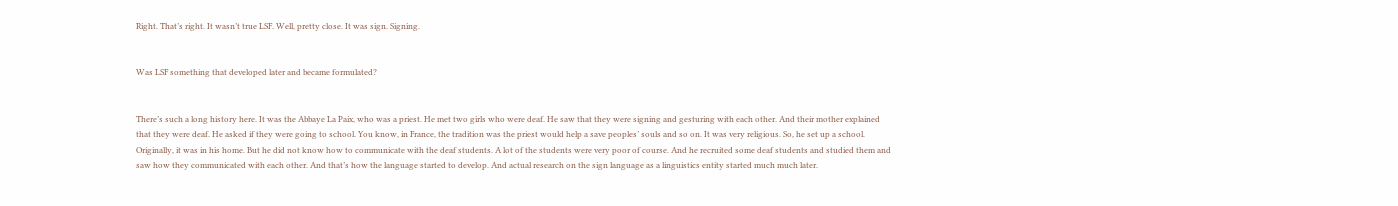Right. That’s right. It wasn’t true LSF. Well, pretty close. It was sign. Signing.


Was LSF something that developed later and became formulated?


There’s such a long history here. It was the Abbaye La Paix, who was a priest. He met two girls who were deaf. He saw that they were signing and gesturing with each other. And their mother explained that they were deaf. He asked if they were going to school. You know, in France, the tradition was the priest would help a save peoples’ souls and so on. It was very religious. So, he set up a school. Originally, it was in his home. But he did not know how to communicate with the deaf students. A lot of the students were very poor of course. And he recruited some deaf students and studied them and saw how they communicated with each other. And that’s how the language started to develop. And actual research on the sign language as a linguistics entity started much much later.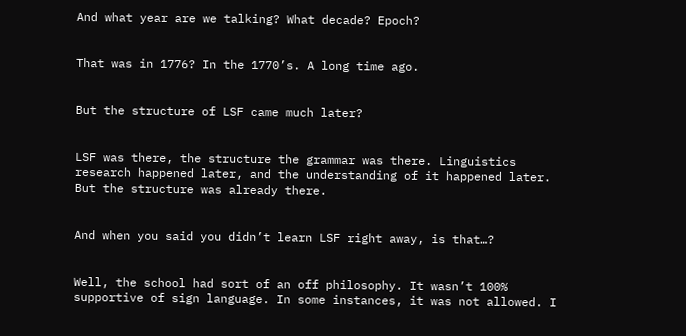And what year are we talking? What decade? Epoch?


That was in 1776? In the 1770’s. A long time ago.


But the structure of LSF came much later?


LSF was there, the structure the grammar was there. Linguistics research happened later, and the understanding of it happened later. But the structure was already there.


And when you said you didn’t learn LSF right away, is that…?


Well, the school had sort of an off philosophy. It wasn’t 100% supportive of sign language. In some instances, it was not allowed. I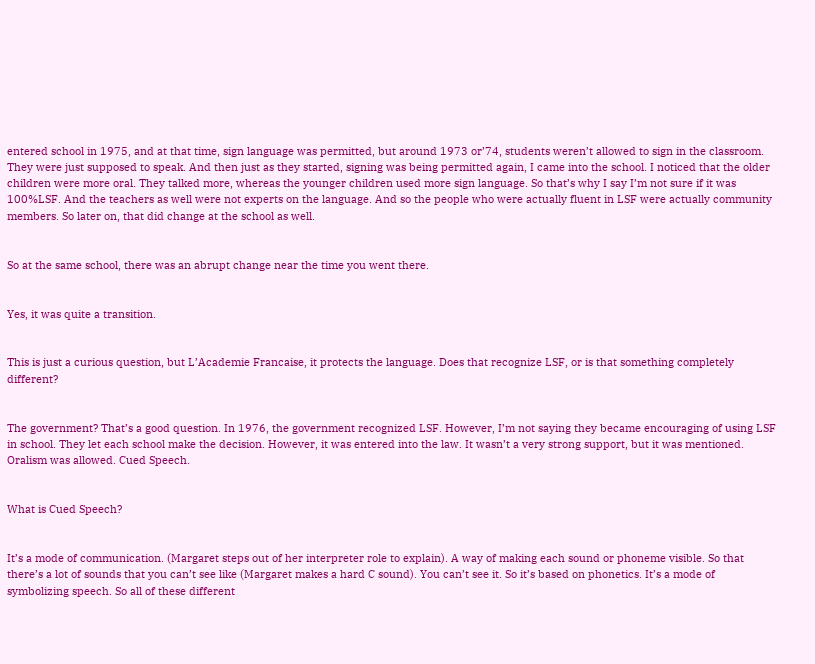entered school in 1975, and at that time, sign language was permitted, but around 1973 or’74, students weren’t allowed to sign in the classroom. They were just supposed to speak. And then just as they started, signing was being permitted again, I came into the school. I noticed that the older children were more oral. They talked more, whereas the younger children used more sign language. So that’s why I say I’m not sure if it was 100%LSF. And the teachers as well were not experts on the language. And so the people who were actually fluent in LSF were actually community members. So later on, that did change at the school as well.


So at the same school, there was an abrupt change near the time you went there.


Yes, it was quite a transition.


This is just a curious question, but L’Academie Francaise, it protects the language. Does that recognize LSF, or is that something completely different?


The government? That’s a good question. In 1976, the government recognized LSF. However, I’m not saying they became encouraging of using LSF in school. They let each school make the decision. However, it was entered into the law. It wasn’t a very strong support, but it was mentioned. Oralism was allowed. Cued Speech.


What is Cued Speech?


It’s a mode of communication. (Margaret steps out of her interpreter role to explain). A way of making each sound or phoneme visible. So that there’s a lot of sounds that you can’t see like (Margaret makes a hard C sound). You can’t see it. So it’s based on phonetics. It’s a mode of symbolizing speech. So all of these different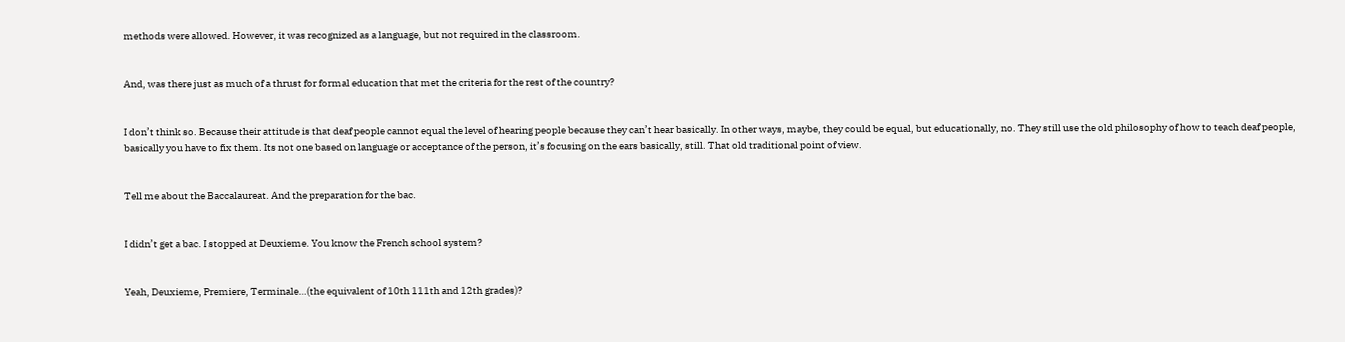methods were allowed. However, it was recognized as a language, but not required in the classroom.


And, was there just as much of a thrust for formal education that met the criteria for the rest of the country?


I don’t think so. Because their attitude is that deaf people cannot equal the level of hearing people because they can’t hear basically. In other ways, maybe, they could be equal, but educationally, no. They still use the old philosophy of how to teach deaf people, basically you have to fix them. Its not one based on language or acceptance of the person, it’s focusing on the ears basically, still. That old traditional point of view.


Tell me about the Baccalaureat. And the preparation for the bac.


I didn’t get a bac. I stopped at Deuxieme. You know the French school system?


Yeah, Deuxieme, Premiere, Terminale…(the equivalent of 10th 111th and 12th grades)?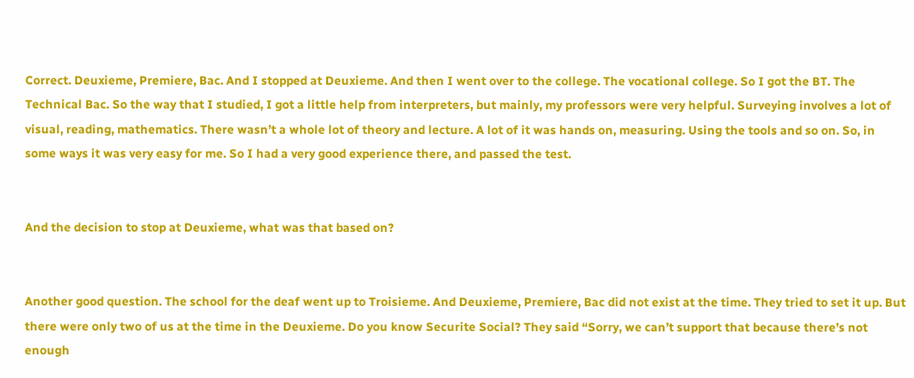Correct. Deuxieme, Premiere, Bac. And I stopped at Deuxieme. And then I went over to the college. The vocational college. So I got the BT. The Technical Bac. So the way that I studied, I got a little help from interpreters, but mainly, my professors were very helpful. Surveying involves a lot of visual, reading, mathematics. There wasn’t a whole lot of theory and lecture. A lot of it was hands on, measuring. Using the tools and so on. So, in some ways it was very easy for me. So I had a very good experience there, and passed the test.


And the decision to stop at Deuxieme, what was that based on?


Another good question. The school for the deaf went up to Troisieme. And Deuxieme, Premiere, Bac did not exist at the time. They tried to set it up. But there were only two of us at the time in the Deuxieme. Do you know Securite Social? They said “Sorry, we can’t support that because there’s not enough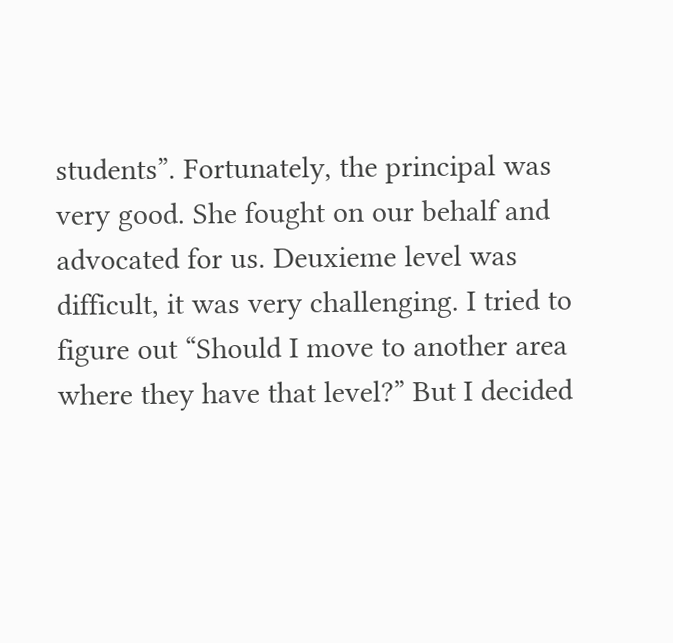students”. Fortunately, the principal was very good. She fought on our behalf and advocated for us. Deuxieme level was difficult, it was very challenging. I tried to figure out “Should I move to another area where they have that level?” But I decided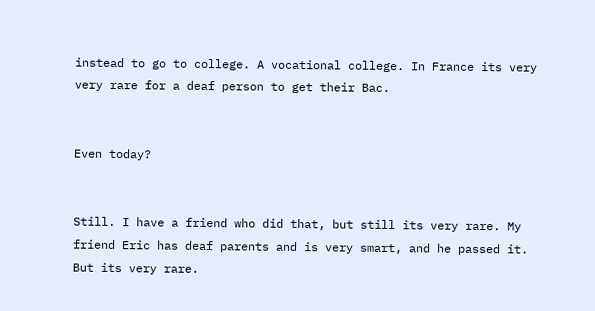instead to go to college. A vocational college. In France its very very rare for a deaf person to get their Bac.


Even today?


Still. I have a friend who did that, but still its very rare. My friend Eric has deaf parents and is very smart, and he passed it. But its very rare.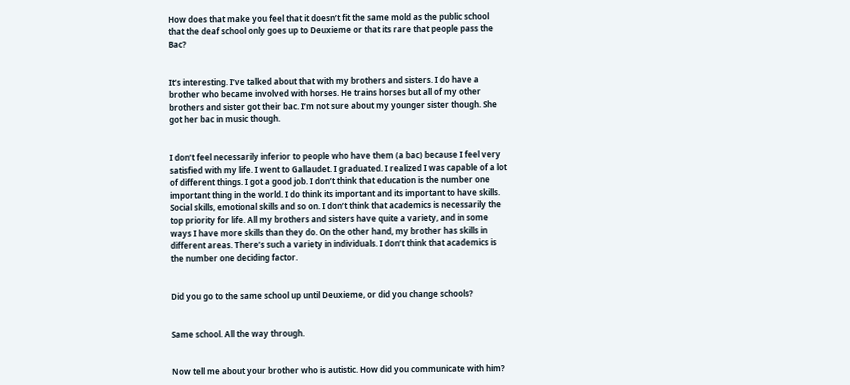How does that make you feel that it doesn’t fit the same mold as the public school that the deaf school only goes up to Deuxieme or that its rare that people pass the Bac?


It’s interesting. I’ve talked about that with my brothers and sisters. I do have a brother who became involved with horses. He trains horses but all of my other brothers and sister got their bac. I’m not sure about my younger sister though. She got her bac in music though.


I don’t feel necessarily inferior to people who have them (a bac) because I feel very satisfied with my life. I went to Gallaudet. I graduated. I realized I was capable of a lot of different things. I got a good job. I don’t think that education is the number one important thing in the world. I do think its important and its important to have skills. Social skills, emotional skills and so on. I don’t think that academics is necessarily the top priority for life. All my brothers and sisters have quite a variety, and in some ways I have more skills than they do. On the other hand, my brother has skills in different areas. There’s such a variety in individuals. I don’t think that academics is the number one deciding factor.


Did you go to the same school up until Deuxieme, or did you change schools?


Same school. All the way through.


Now tell me about your brother who is autistic. How did you communicate with him?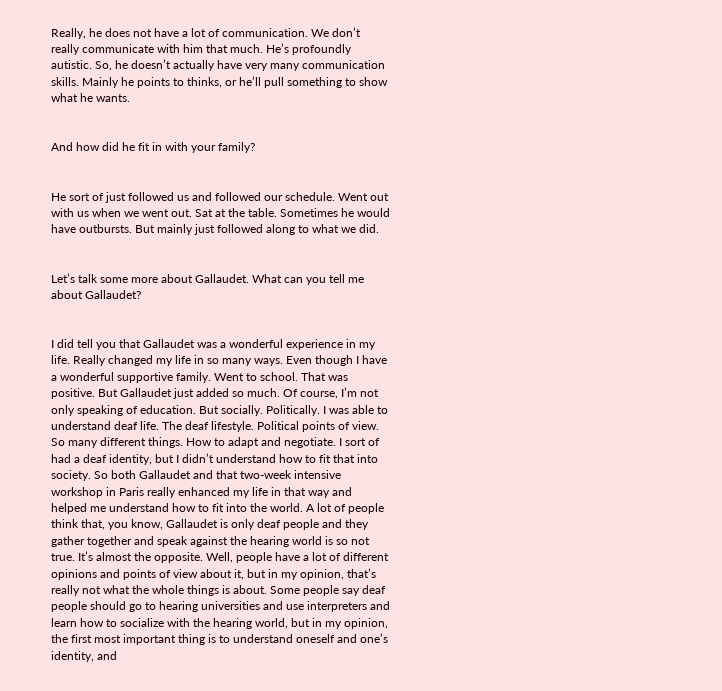Really, he does not have a lot of communication. We don’t really communicate with him that much. He’s profoundly autistic. So, he doesn’t actually have very many communication skills. Mainly he points to thinks, or he’ll pull something to show what he wants.


And how did he fit in with your family?


He sort of just followed us and followed our schedule. Went out with us when we went out. Sat at the table. Sometimes he would have outbursts. But mainly just followed along to what we did.


Let’s talk some more about Gallaudet. What can you tell me about Gallaudet?


I did tell you that Gallaudet was a wonderful experience in my life. Really changed my life in so many ways. Even though I have a wonderful supportive family. Went to school. That was positive. But Gallaudet just added so much. Of course, I’m not only speaking of education. But socially. Politically. I was able to understand deaf life. The deaf lifestyle. Political points of view. So many different things. How to adapt and negotiate. I sort of had a deaf identity, but I didn’t understand how to fit that into society. So both Gallaudet and that two-week intensive workshop in Paris really enhanced my life in that way and helped me understand how to fit into the world. A lot of people think that, you know, Gallaudet is only deaf people and they gather together and speak against the hearing world is so not true. It’s almost the opposite. Well, people have a lot of different opinions and points of view about it, but in my opinion, that’s really not what the whole things is about. Some people say deaf people should go to hearing universities and use interpreters and learn how to socialize with the hearing world, but in my opinion, the first most important thing is to understand oneself and one’s identity, and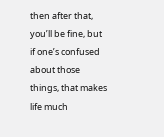then after that, you’ll be fine, but if one’s confused about those things, that makes life much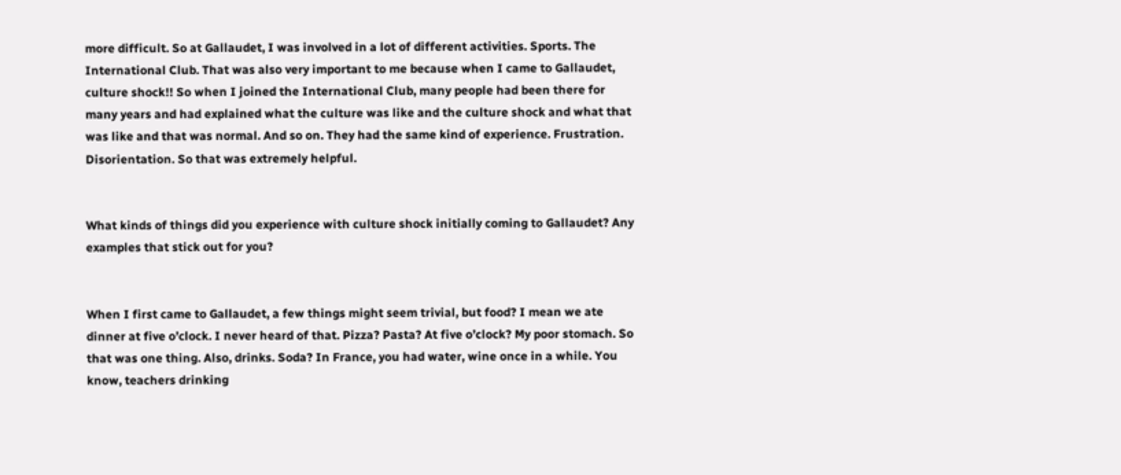more difficult. So at Gallaudet, I was involved in a lot of different activities. Sports. The International Club. That was also very important to me because when I came to Gallaudet, culture shock!! So when I joined the International Club, many people had been there for many years and had explained what the culture was like and the culture shock and what that was like and that was normal. And so on. They had the same kind of experience. Frustration. Disorientation. So that was extremely helpful.


What kinds of things did you experience with culture shock initially coming to Gallaudet? Any examples that stick out for you?


When I first came to Gallaudet, a few things might seem trivial, but food? I mean we ate dinner at five o’clock. I never heard of that. Pizza? Pasta? At five o’clock? My poor stomach. So that was one thing. Also, drinks. Soda? In France, you had water, wine once in a while. You know, teachers drinking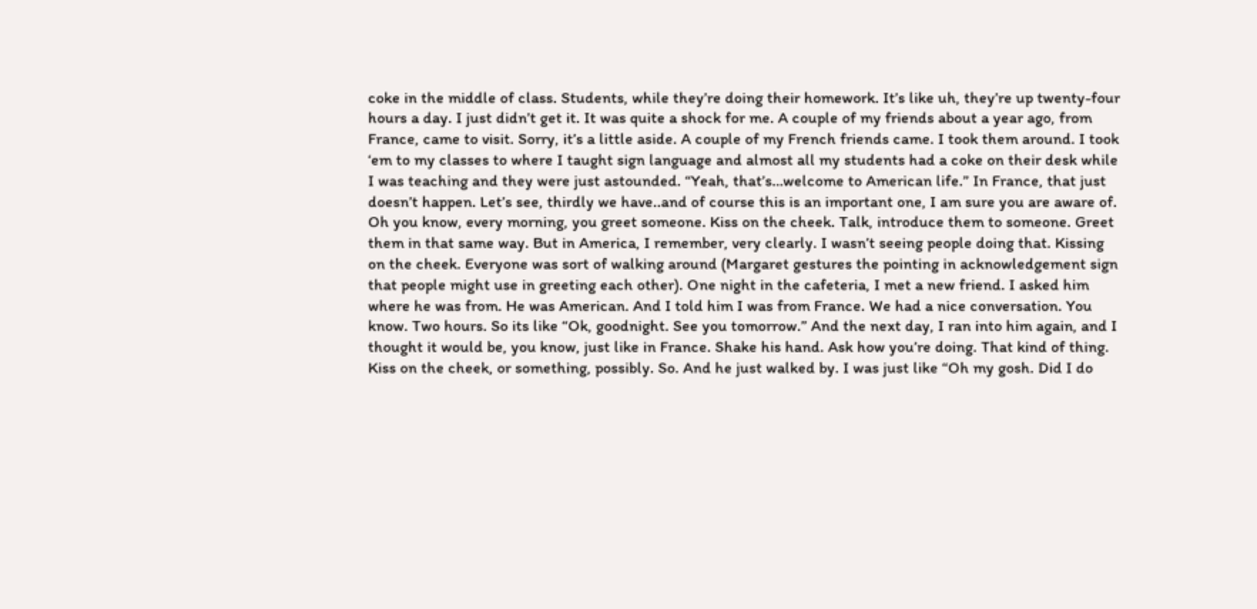coke in the middle of class. Students, while they’re doing their homework. It’s like uh, they’re up twenty-four hours a day. I just didn’t get it. It was quite a shock for me. A couple of my friends about a year ago, from France, came to visit. Sorry, it’s a little aside. A couple of my French friends came. I took them around. I took ‘em to my classes to where I taught sign language and almost all my students had a coke on their desk while I was teaching and they were just astounded. “Yeah, that’s…welcome to American life.” In France, that just doesn’t happen. Let’s see, thirdly we have..and of course this is an important one, I am sure you are aware of. Oh you know, every morning, you greet someone. Kiss on the cheek. Talk, introduce them to someone. Greet them in that same way. But in America, I remember, very clearly. I wasn’t seeing people doing that. Kissing on the cheek. Everyone was sort of walking around (Margaret gestures the pointing in acknowledgement sign that people might use in greeting each other). One night in the cafeteria, I met a new friend. I asked him where he was from. He was American. And I told him I was from France. We had a nice conversation. You know. Two hours. So its like “Ok, goodnight. See you tomorrow.” And the next day, I ran into him again, and I thought it would be, you know, just like in France. Shake his hand. Ask how you’re doing. That kind of thing. Kiss on the cheek, or something, possibly. So. And he just walked by. I was just like “Oh my gosh. Did I do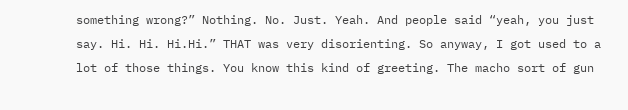something wrong?” Nothing. No. Just. Yeah. And people said “yeah, you just say. Hi. Hi. Hi.Hi.” THAT was very disorienting. So anyway, I got used to a lot of those things. You know this kind of greeting. The macho sort of gun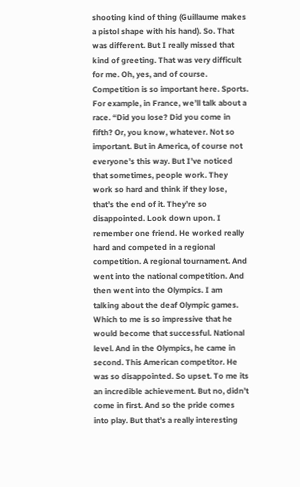shooting kind of thing (Guillaume makes a pistol shape with his hand). So. That was different. But I really missed that kind of greeting. That was very difficult for me. Oh, yes, and of course. Competition is so important here. Sports. For example, in France, we’ll talk about a race. “Did you lose? Did you come in fifth? Or, you know, whatever. Not so important. But in America, of course not everyone’s this way. But I’ve noticed that sometimes, people work. They work so hard and think if they lose, that’s the end of it. They’re so disappointed. Look down upon. I remember one friend. He worked really hard and competed in a regional competition. A regional tournament. And went into the national competition. And then went into the Olympics. I am talking about the deaf Olympic games. Which to me is so impressive that he would become that successful. National level. And in the Olympics, he came in second. This American competitor. He was so disappointed. So upset. To me its an incredible achievement. But no, didn’t come in first. And so the pride comes into play. But that’s a really interesting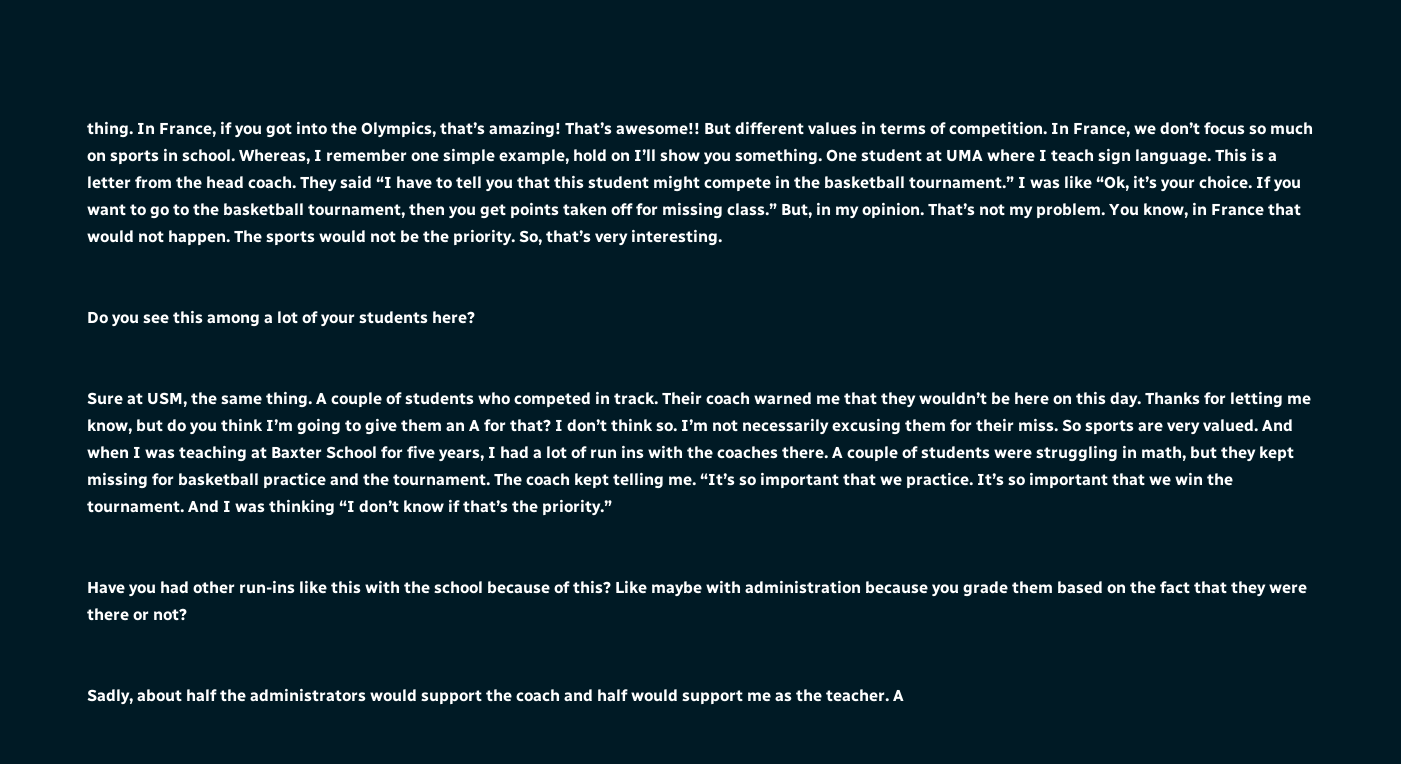thing. In France, if you got into the Olympics, that’s amazing! That’s awesome!! But different values in terms of competition. In France, we don’t focus so much on sports in school. Whereas, I remember one simple example, hold on I’ll show you something. One student at UMA where I teach sign language. This is a letter from the head coach. They said “I have to tell you that this student might compete in the basketball tournament.” I was like “Ok, it’s your choice. If you want to go to the basketball tournament, then you get points taken off for missing class.” But, in my opinion. That’s not my problem. You know, in France that would not happen. The sports would not be the priority. So, that’s very interesting.


Do you see this among a lot of your students here?


Sure at USM, the same thing. A couple of students who competed in track. Their coach warned me that they wouldn’t be here on this day. Thanks for letting me know, but do you think I’m going to give them an A for that? I don’t think so. I’m not necessarily excusing them for their miss. So sports are very valued. And when I was teaching at Baxter School for five years, I had a lot of run ins with the coaches there. A couple of students were struggling in math, but they kept missing for basketball practice and the tournament. The coach kept telling me. “It’s so important that we practice. It’s so important that we win the tournament. And I was thinking “I don’t know if that’s the priority.”


Have you had other run-ins like this with the school because of this? Like maybe with administration because you grade them based on the fact that they were there or not?


Sadly, about half the administrators would support the coach and half would support me as the teacher. A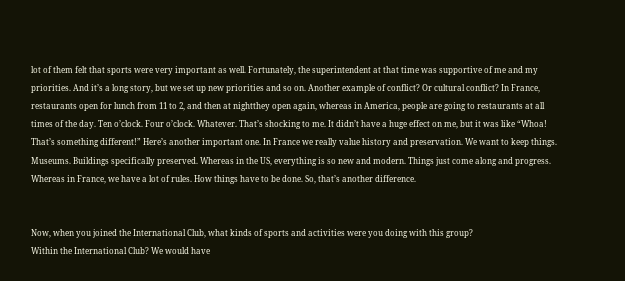lot of them felt that sports were very important as well. Fortunately, the superintendent at that time was supportive of me and my priorities. And it’s a long story, but we set up new priorities and so on. Another example of conflict? Or cultural conflict? In France, restaurants open for lunch from 11 to 2, and then at nightthey open again, whereas in America, people are going to restaurants at all times of the day. Ten o’clock. Four o’clock. Whatever. That’s shocking to me. It didn’t have a huge effect on me, but it was like “Whoa! That’s something different!” Here’s another important one. In France we really value history and preservation. We want to keep things. Museums. Buildings specifically preserved. Whereas in the US, everything is so new and modern. Things just come along and progress. Whereas in France, we have a lot of rules. How things have to be done. So, that’s another difference.


Now, when you joined the International Club, what kinds of sports and activities were you doing with this group?
Within the International Club? We would have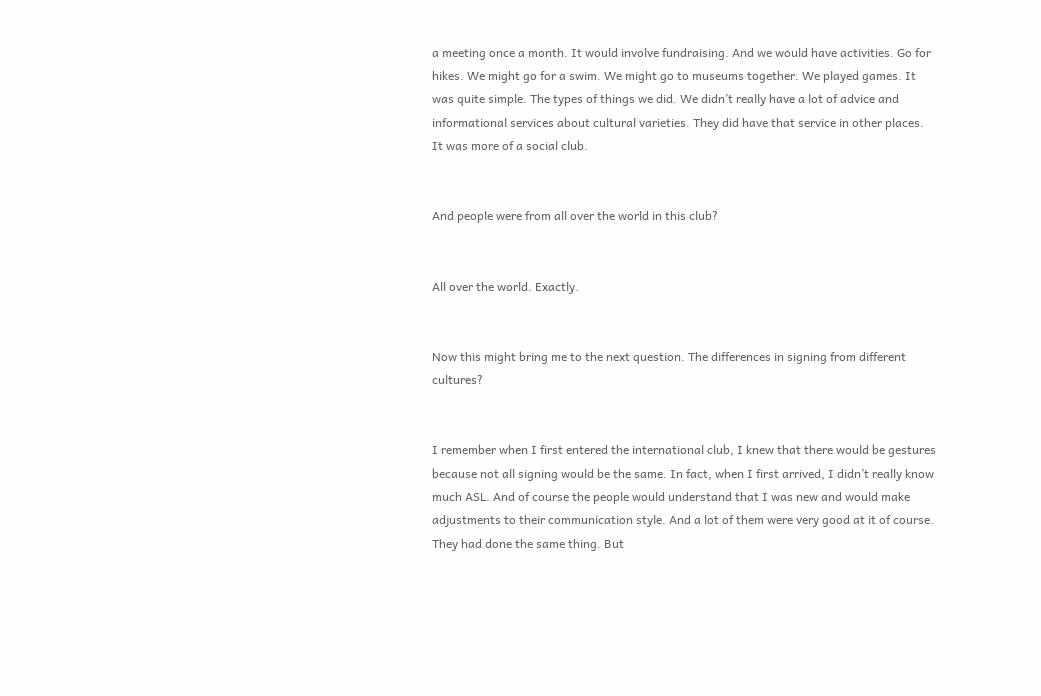a meeting once a month. It would involve fundraising. And we would have activities. Go for hikes. We might go for a swim. We might go to museums together. We played games. It was quite simple. The types of things we did. We didn’t really have a lot of advice and informational services about cultural varieties. They did have that service in other places. It was more of a social club.


And people were from all over the world in this club?


All over the world. Exactly.


Now this might bring me to the next question. The differences in signing from different cultures?


I remember when I first entered the international club, I knew that there would be gestures because not all signing would be the same. In fact, when I first arrived, I didn’t really know much ASL. And of course the people would understand that I was new and would make adjustments to their communication style. And a lot of them were very good at it of course. They had done the same thing. But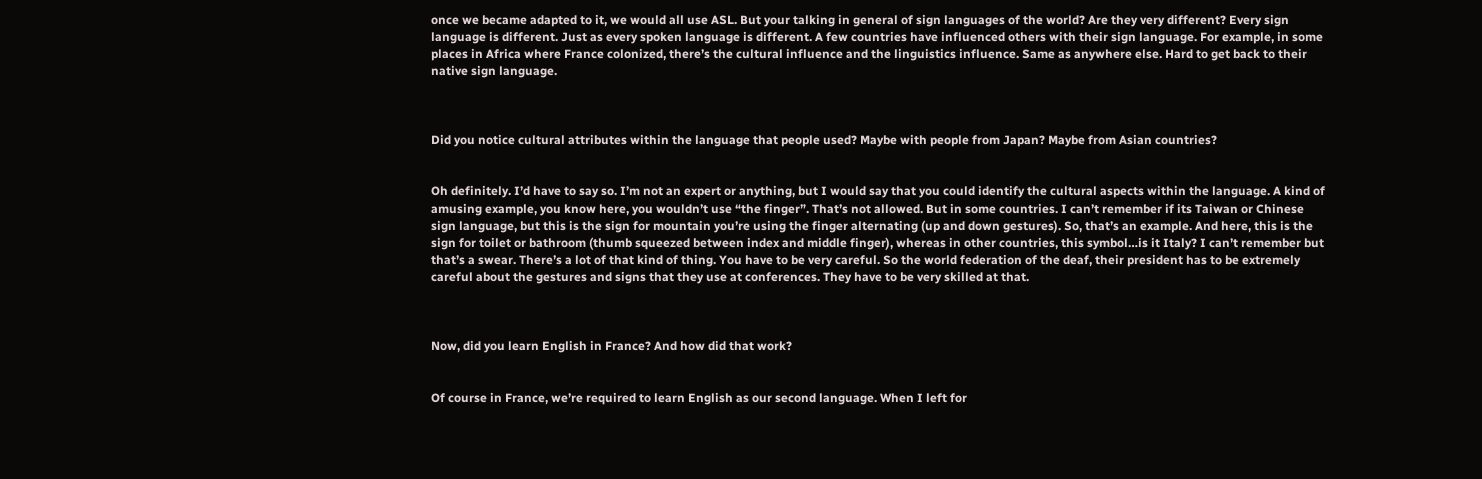once we became adapted to it, we would all use ASL. But your talking in general of sign languages of the world? Are they very different? Every sign language is different. Just as every spoken language is different. A few countries have influenced others with their sign language. For example, in some places in Africa where France colonized, there’s the cultural influence and the linguistics influence. Same as anywhere else. Hard to get back to their native sign language.



Did you notice cultural attributes within the language that people used? Maybe with people from Japan? Maybe from Asian countries?


Oh definitely. I’d have to say so. I’m not an expert or anything, but I would say that you could identify the cultural aspects within the language. A kind of amusing example, you know here, you wouldn’t use “the finger”. That’s not allowed. But in some countries. I can’t remember if its Taiwan or Chinese sign language, but this is the sign for mountain you’re using the finger alternating (up and down gestures). So, that’s an example. And here, this is the sign for toilet or bathroom (thumb squeezed between index and middle finger), whereas in other countries, this symbol…is it Italy? I can’t remember but that’s a swear. There’s a lot of that kind of thing. You have to be very careful. So the world federation of the deaf, their president has to be extremely careful about the gestures and signs that they use at conferences. They have to be very skilled at that.



Now, did you learn English in France? And how did that work?


Of course in France, we’re required to learn English as our second language. When I left for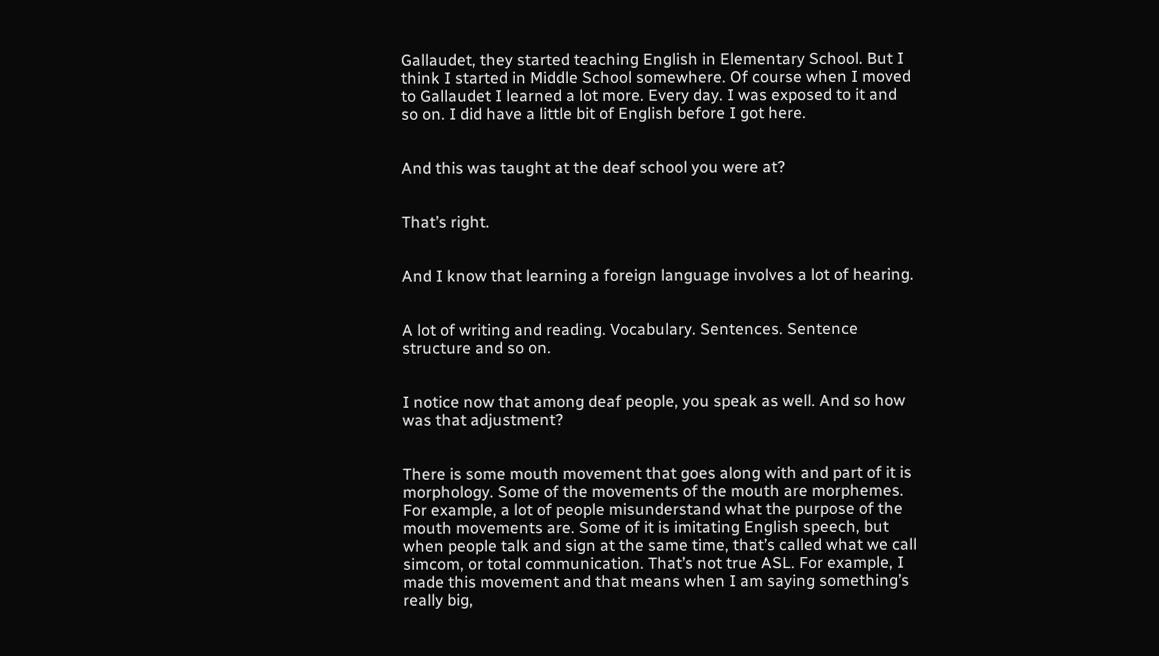Gallaudet, they started teaching English in Elementary School. But I think I started in Middle School somewhere. Of course when I moved to Gallaudet I learned a lot more. Every day. I was exposed to it and so on. I did have a little bit of English before I got here.


And this was taught at the deaf school you were at?


That’s right.


And I know that learning a foreign language involves a lot of hearing.


A lot of writing and reading. Vocabulary. Sentences. Sentence structure and so on.


I notice now that among deaf people, you speak as well. And so how was that adjustment?


There is some mouth movement that goes along with and part of it is morphology. Some of the movements of the mouth are morphemes. For example, a lot of people misunderstand what the purpose of the mouth movements are. Some of it is imitating English speech, but when people talk and sign at the same time, that’s called what we call simcom, or total communication. That’s not true ASL. For example, I made this movement and that means when I am saying something’s really big,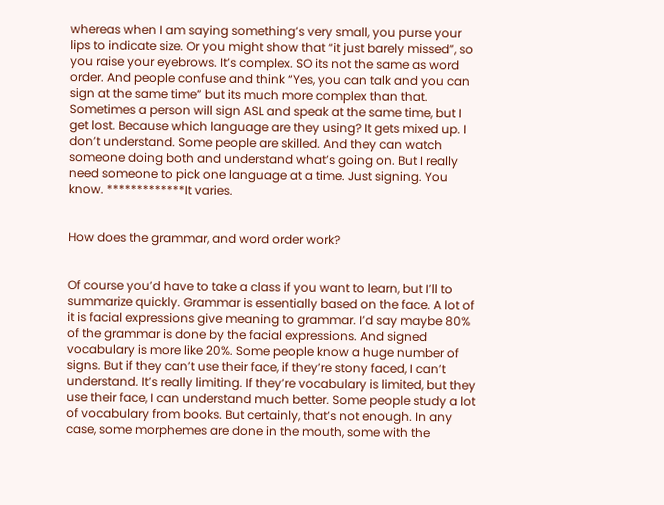whereas when I am saying something’s very small, you purse your lips to indicate size. Or you might show that “it just barely missed”, so you raise your eyebrows. It’s complex. SO its not the same as word order. And people confuse and think “Yes, you can talk and you can sign at the same time” but its much more complex than that. Sometimes a person will sign ASL and speak at the same time, but I get lost. Because which language are they using? It gets mixed up. I don’t understand. Some people are skilled. And they can watch someone doing both and understand what’s going on. But I really need someone to pick one language at a time. Just signing. You know. *************It varies.


How does the grammar, and word order work?


Of course you’d have to take a class if you want to learn, but I’ll to summarize quickly. Grammar is essentially based on the face. A lot of it is facial expressions give meaning to grammar. I’d say maybe 80% of the grammar is done by the facial expressions. And signed vocabulary is more like 20%. Some people know a huge number of signs. But if they can’t use their face, if they’re stony faced, I can’t understand. It’s really limiting. If they’re vocabulary is limited, but they use their face, I can understand much better. Some people study a lot of vocabulary from books. But certainly, that’s not enough. In any case, some morphemes are done in the mouth, some with the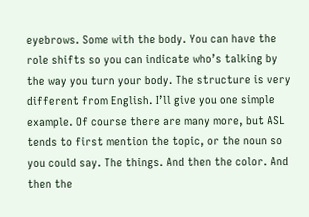eyebrows. Some with the body. You can have the role shifts so you can indicate who’s talking by the way you turn your body. The structure is very different from English. I’ll give you one simple example. Of course there are many more, but ASL tends to first mention the topic, or the noun so you could say. The things. And then the color. And then the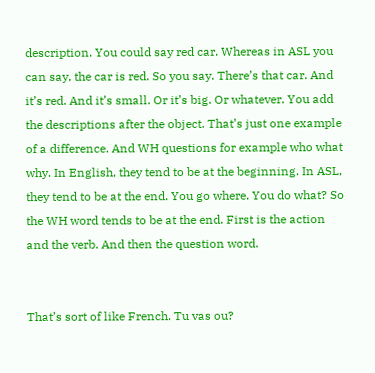description. You could say red car. Whereas in ASL you can say, the car is red. So you say. There’s that car. And it’s red. And it’s small. Or it’s big. Or whatever. You add the descriptions after the object. That’s just one example of a difference. And WH questions for example who what why. In English, they tend to be at the beginning. In ASL, they tend to be at the end. You go where. You do what? So the WH word tends to be at the end. First is the action and the verb. And then the question word.


That’s sort of like French. Tu vas ou?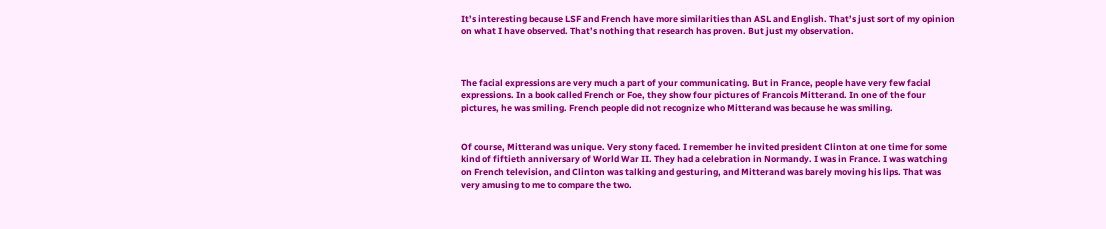It’s interesting because LSF and French have more similarities than ASL and English. That’s just sort of my opinion on what I have observed. That’s nothing that research has proven. But just my observation.



The facial expressions are very much a part of your communicating. But in France, people have very few facial expressions. In a book called French or Foe, they show four pictures of Francois Mitterand. In one of the four pictures, he was smiling. French people did not recognize who Mitterand was because he was smiling.


Of course, Mitterand was unique. Very stony faced. I remember he invited president Clinton at one time for some kind of fiftieth anniversary of World War II. They had a celebration in Normandy. I was in France. I was watching on French television, and Clinton was talking and gesturing, and Mitterand was barely moving his lips. That was very amusing to me to compare the two.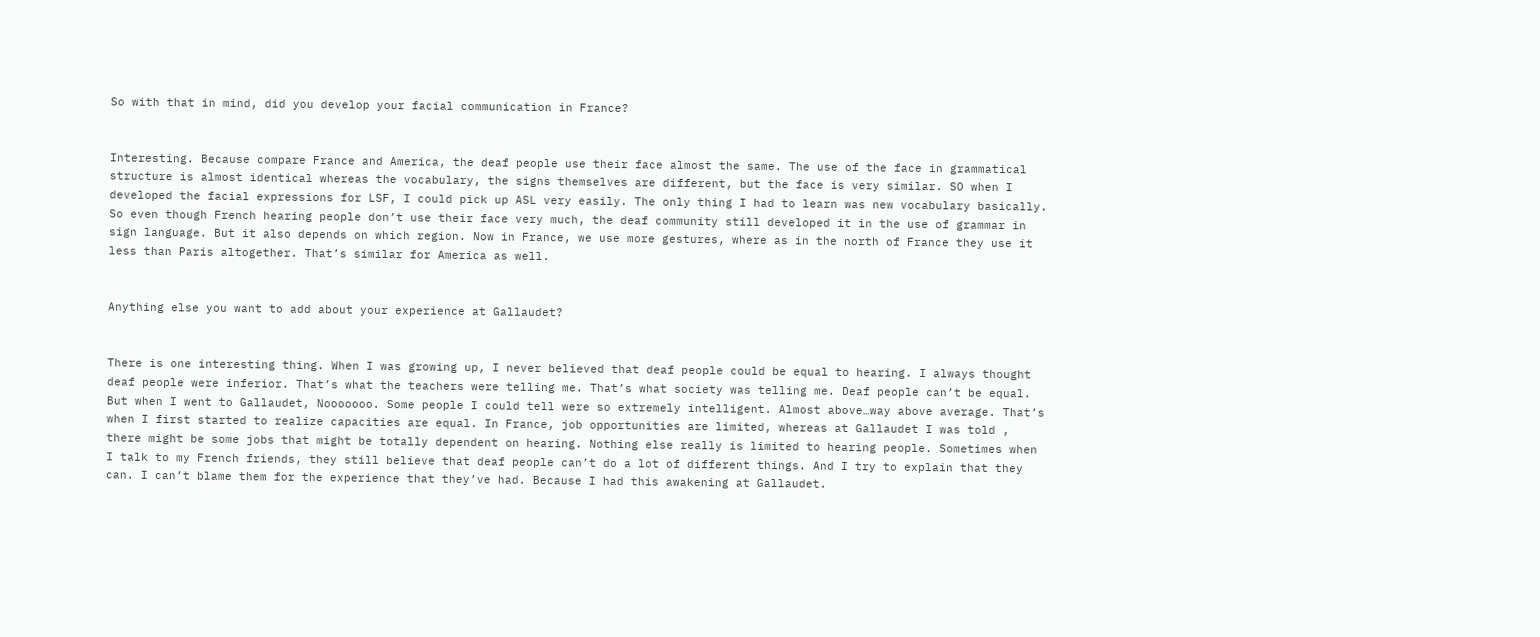So with that in mind, did you develop your facial communication in France?


Interesting. Because compare France and America, the deaf people use their face almost the same. The use of the face in grammatical structure is almost identical whereas the vocabulary, the signs themselves are different, but the face is very similar. SO when I developed the facial expressions for LSF, I could pick up ASL very easily. The only thing I had to learn was new vocabulary basically. So even though French hearing people don’t use their face very much, the deaf community still developed it in the use of grammar in sign language. But it also depends on which region. Now in France, we use more gestures, where as in the north of France they use it less than Paris altogether. That’s similar for America as well.


Anything else you want to add about your experience at Gallaudet?


There is one interesting thing. When I was growing up, I never believed that deaf people could be equal to hearing. I always thought deaf people were inferior. That’s what the teachers were telling me. That’s what society was telling me. Deaf people can’t be equal. But when I went to Gallaudet, Nooooooo. Some people I could tell were so extremely intelligent. Almost above…way above average. That’s when I first started to realize capacities are equal. In France, job opportunities are limited, whereas at Gallaudet I was told , there might be some jobs that might be totally dependent on hearing. Nothing else really is limited to hearing people. Sometimes when I talk to my French friends, they still believe that deaf people can’t do a lot of different things. And I try to explain that they can. I can’t blame them for the experience that they’ve had. Because I had this awakening at Gallaudet.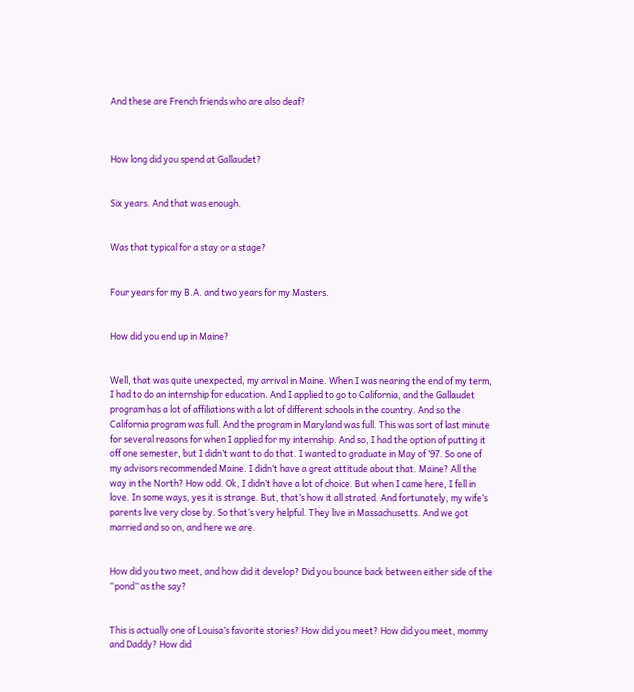And these are French friends who are also deaf?



How long did you spend at Gallaudet?


Six years. And that was enough.


Was that typical for a stay or a stage?


Four years for my B.A. and two years for my Masters.


How did you end up in Maine?


Well, that was quite unexpected, my arrival in Maine. When I was nearing the end of my term, I had to do an internship for education. And I applied to go to California, and the Gallaudet program has a lot of affiliations with a lot of different schools in the country. And so the California program was full. And the program in Maryland was full. This was sort of last minute for several reasons for when I applied for my internship. And so, I had the option of putting it off one semester, but I didn’t want to do that. I wanted to graduate in May of ’97. So one of my advisors recommended Maine. I didn’t have a great attitude about that. Maine? All the way in the North? How odd. Ok, I didn’t have a lot of choice. But when I came here, I fell in love. In some ways, yes it is strange. But, that’s how it all strated. And fortunately, my wife’s parents live very close by. So that’s very helpful. They live in Massachusetts. And we got married and so on, and here we are.


How did you two meet, and how did it develop? Did you bounce back between either side of the “pond” as the say?


This is actually one of Louisa’s favorite stories? How did you meet? How did you meet, mommy and Daddy? How did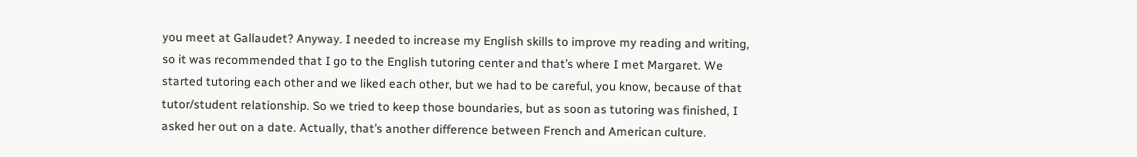you meet at Gallaudet? Anyway. I needed to increase my English skills to improve my reading and writing, so it was recommended that I go to the English tutoring center and that’s where I met Margaret. We started tutoring each other and we liked each other, but we had to be careful, you know, because of that tutor/student relationship. So we tried to keep those boundaries, but as soon as tutoring was finished, I asked her out on a date. Actually, that’s another difference between French and American culture.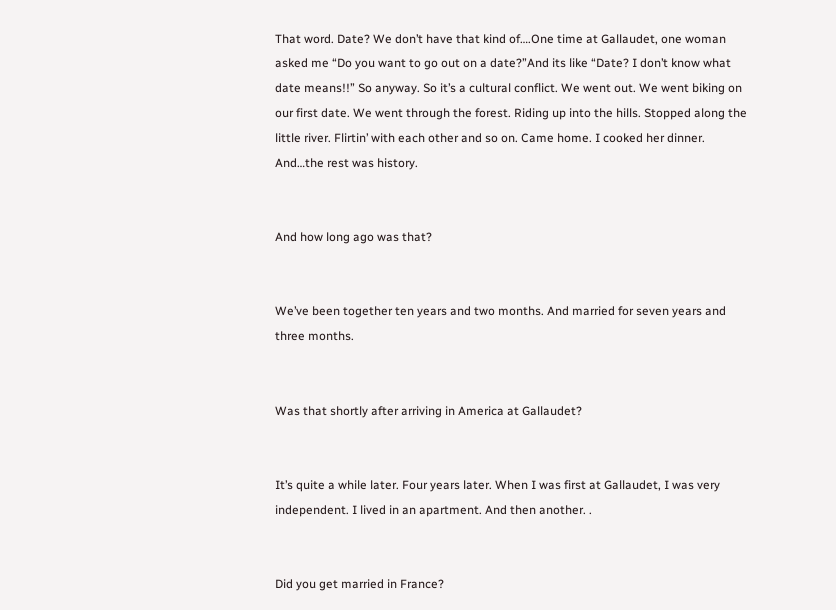That word. Date? We don’t have that kind of….One time at Gallaudet, one woman asked me “Do you want to go out on a date?”And its like “Date? I don’t know what date means!!” So anyway. So it’s a cultural conflict. We went out. We went biking on our first date. We went through the forest. Riding up into the hills. Stopped along the little river. Flirtin’ with each other and so on. Came home. I cooked her dinner. And…the rest was history.


And how long ago was that?


We’ve been together ten years and two months. And married for seven years and three months.


Was that shortly after arriving in America at Gallaudet?


It’s quite a while later. Four years later. When I was first at Gallaudet, I was very independent. I lived in an apartment. And then another. .


Did you get married in France?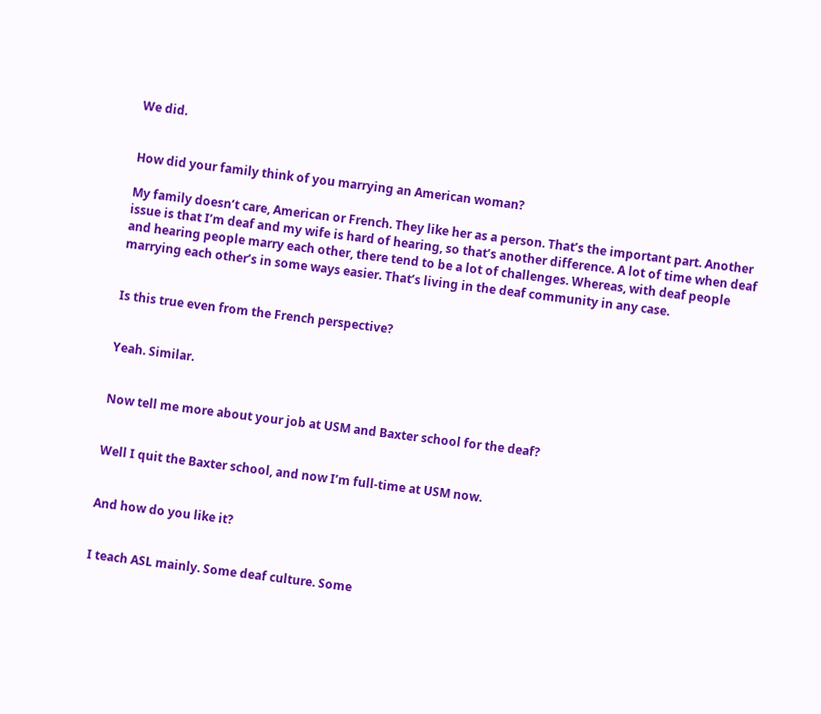We did.


How did your family think of you marrying an American woman?

My family doesn’t care, American or French. They like her as a person. That’s the important part. Another issue is that I’m deaf and my wife is hard of hearing, so that’s another difference. A lot of time when deaf and hearing people marry each other, there tend to be a lot of challenges. Whereas, with deaf people marrying each other’s in some ways easier. That’s living in the deaf community in any case.


Is this true even from the French perspective?


Yeah. Similar.


Now tell me more about your job at USM and Baxter school for the deaf?


Well I quit the Baxter school, and now I’m full-time at USM now.


And how do you like it?


I teach ASL mainly. Some deaf culture. Some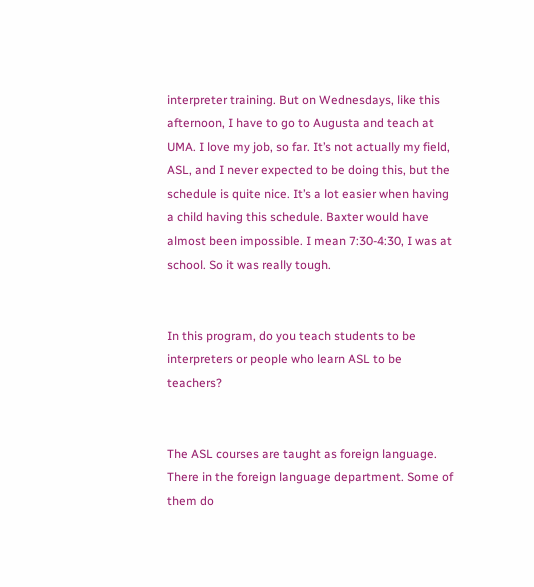interpreter training. But on Wednesdays, like this afternoon, I have to go to Augusta and teach at UMA. I love my job, so far. It’s not actually my field, ASL, and I never expected to be doing this, but the schedule is quite nice. It’s a lot easier when having a child having this schedule. Baxter would have almost been impossible. I mean 7:30-4:30, I was at school. So it was really tough.


In this program, do you teach students to be interpreters or people who learn ASL to be teachers?


The ASL courses are taught as foreign language. There in the foreign language department. Some of them do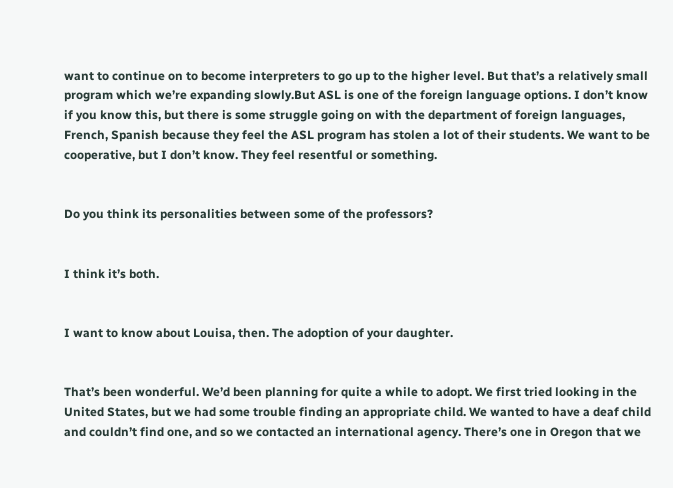want to continue on to become interpreters to go up to the higher level. But that’s a relatively small program which we’re expanding slowly.But ASL is one of the foreign language options. I don’t know if you know this, but there is some struggle going on with the department of foreign languages, French, Spanish because they feel the ASL program has stolen a lot of their students. We want to be cooperative, but I don’t know. They feel resentful or something.


Do you think its personalities between some of the professors?


I think it’s both.


I want to know about Louisa, then. The adoption of your daughter.


That’s been wonderful. We’d been planning for quite a while to adopt. We first tried looking in the United States, but we had some trouble finding an appropriate child. We wanted to have a deaf child and couldn’t find one, and so we contacted an international agency. There’s one in Oregon that we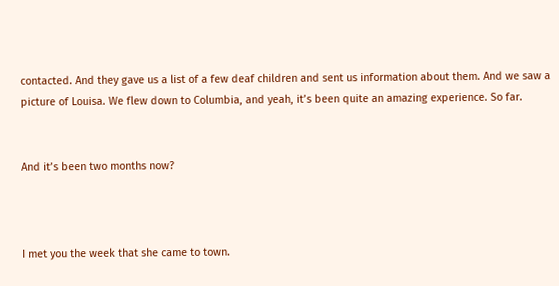contacted. And they gave us a list of a few deaf children and sent us information about them. And we saw a picture of Louisa. We flew down to Columbia, and yeah, it’s been quite an amazing experience. So far.


And it’s been two months now?



I met you the week that she came to town.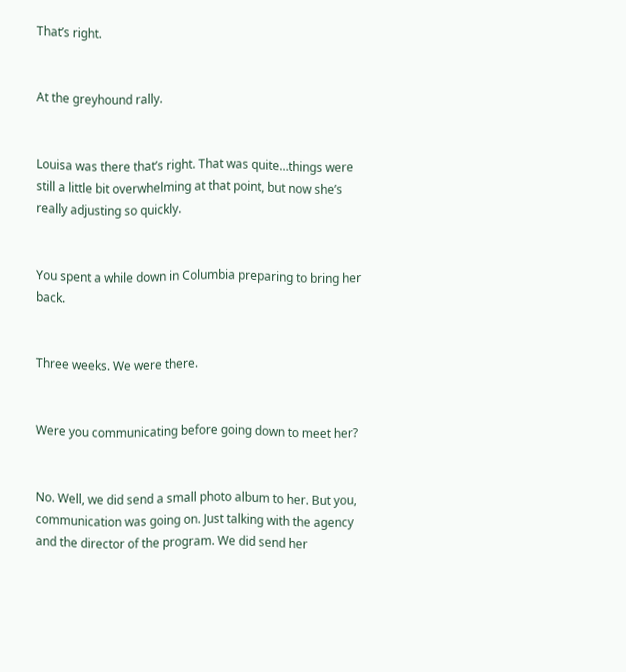That’s right.


At the greyhound rally.


Louisa was there that’s right. That was quite…things were still a little bit overwhelming at that point, but now she’s really adjusting so quickly.


You spent a while down in Columbia preparing to bring her back.


Three weeks. We were there.


Were you communicating before going down to meet her?


No. Well, we did send a small photo album to her. But you, communication was going on. Just talking with the agency and the director of the program. We did send her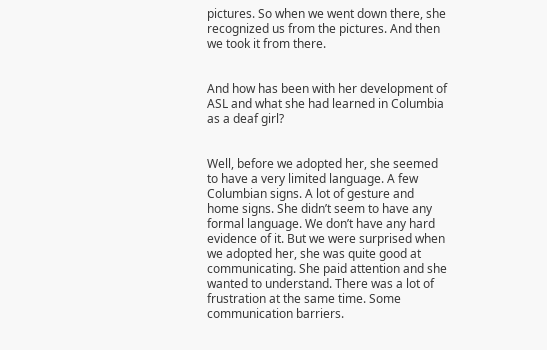pictures. So when we went down there, she recognized us from the pictures. And then we took it from there.


And how has been with her development of ASL and what she had learned in Columbia as a deaf girl?


Well, before we adopted her, she seemed to have a very limited language. A few Columbian signs. A lot of gesture and home signs. She didn’t seem to have any formal language. We don’t have any hard evidence of it. But we were surprised when we adopted her, she was quite good at communicating. She paid attention and she wanted to understand. There was a lot of frustration at the same time. Some communication barriers.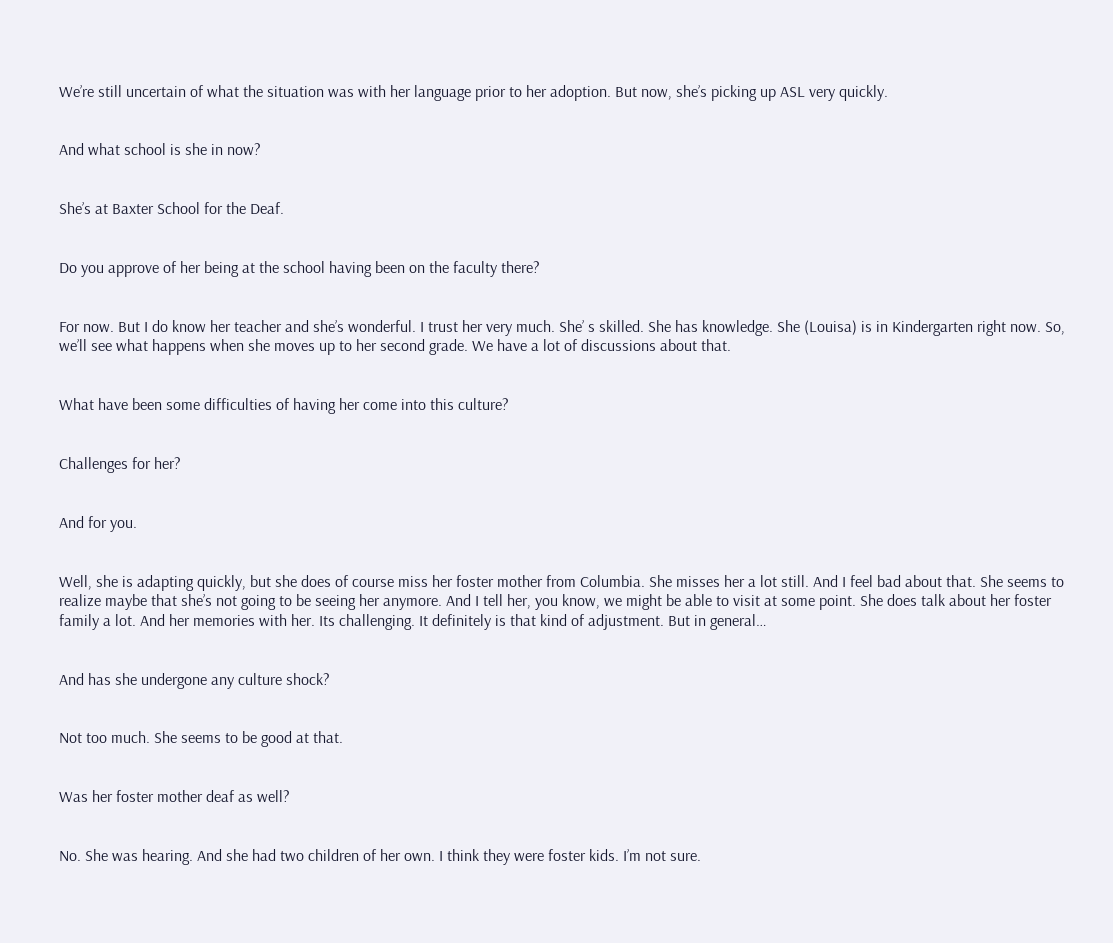We’re still uncertain of what the situation was with her language prior to her adoption. But now, she’s picking up ASL very quickly.


And what school is she in now?


She’s at Baxter School for the Deaf.


Do you approve of her being at the school having been on the faculty there?


For now. But I do know her teacher and she’s wonderful. I trust her very much. She’ s skilled. She has knowledge. She (Louisa) is in Kindergarten right now. So, we’ll see what happens when she moves up to her second grade. We have a lot of discussions about that.


What have been some difficulties of having her come into this culture?


Challenges for her?


And for you.


Well, she is adapting quickly, but she does of course miss her foster mother from Columbia. She misses her a lot still. And I feel bad about that. She seems to realize maybe that she’s not going to be seeing her anymore. And I tell her, you know, we might be able to visit at some point. She does talk about her foster family a lot. And her memories with her. Its challenging. It definitely is that kind of adjustment. But in general…


And has she undergone any culture shock?


Not too much. She seems to be good at that.


Was her foster mother deaf as well?


No. She was hearing. And she had two children of her own. I think they were foster kids. I’m not sure.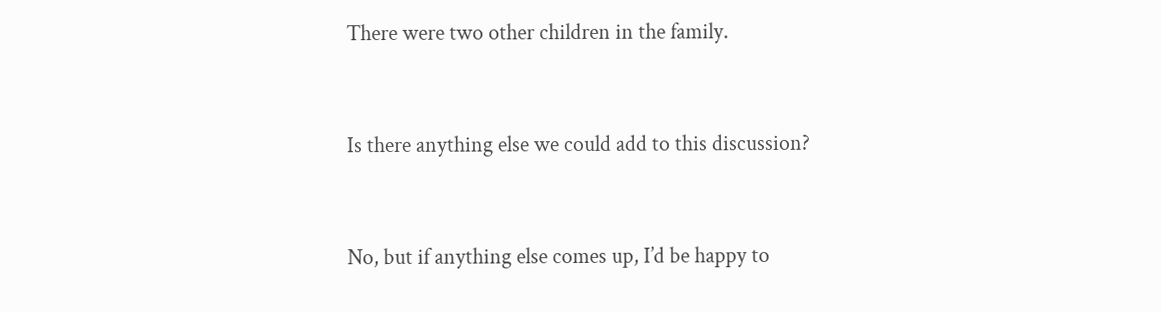There were two other children in the family.


Is there anything else we could add to this discussion?


No, but if anything else comes up, I’d be happy to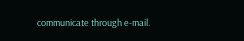communicate through e-mail.